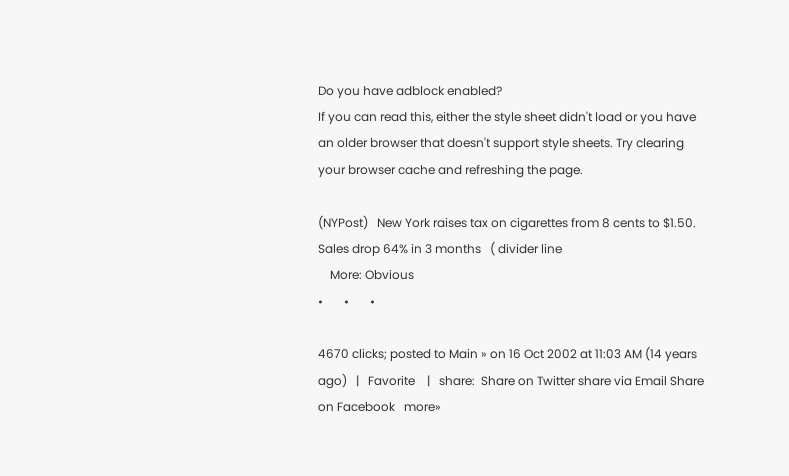Do you have adblock enabled?
If you can read this, either the style sheet didn't load or you have an older browser that doesn't support style sheets. Try clearing your browser cache and refreshing the page.

(NYPost)   New York raises tax on cigarettes from 8 cents to $1.50. Sales drop 64% in 3 months   ( divider line
    More: Obvious
•       •       •

4670 clicks; posted to Main » on 16 Oct 2002 at 11:03 AM (14 years ago)   |   Favorite    |   share:  Share on Twitter share via Email Share on Facebook   more»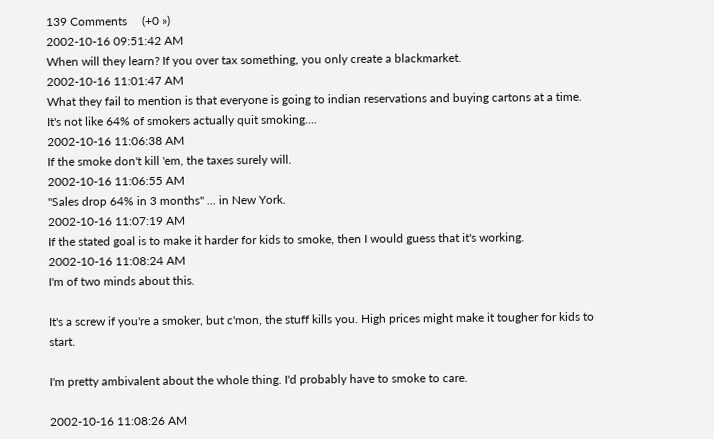139 Comments     (+0 »)
2002-10-16 09:51:42 AM
When will they learn? If you over tax something, you only create a blackmarket.
2002-10-16 11:01:47 AM
What they fail to mention is that everyone is going to indian reservations and buying cartons at a time. It's not like 64% of smokers actually quit smoking....
2002-10-16 11:06:38 AM
If the smoke don't kill 'em, the taxes surely will.
2002-10-16 11:06:55 AM
"Sales drop 64% in 3 months" ... in New York.
2002-10-16 11:07:19 AM
If the stated goal is to make it harder for kids to smoke, then I would guess that it's working.
2002-10-16 11:08:24 AM
I'm of two minds about this.

It's a screw if you're a smoker, but c'mon, the stuff kills you. High prices might make it tougher for kids to start.

I'm pretty ambivalent about the whole thing. I'd probably have to smoke to care.

2002-10-16 11:08:26 AM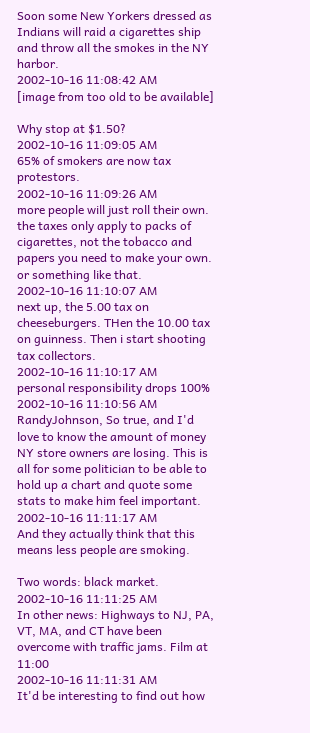Soon some New Yorkers dressed as Indians will raid a cigarettes ship and throw all the smokes in the NY harbor.
2002-10-16 11:08:42 AM
[image from too old to be available]

Why stop at $1.50?
2002-10-16 11:09:05 AM
65% of smokers are now tax protestors.
2002-10-16 11:09:26 AM
more people will just roll their own. the taxes only apply to packs of cigarettes, not the tobacco and papers you need to make your own. or something like that.
2002-10-16 11:10:07 AM
next up, the 5.00 tax on cheeseburgers. THen the 10.00 tax on guinness. Then i start shooting tax collectors.
2002-10-16 11:10:17 AM
personal responsibility drops 100%
2002-10-16 11:10:56 AM
RandyJohnson, So true, and I'd love to know the amount of money NY store owners are losing. This is all for some politician to be able to hold up a chart and quote some stats to make him feel important.
2002-10-16 11:11:17 AM
And they actually think that this means less people are smoking.

Two words: black market.
2002-10-16 11:11:25 AM
In other news: Highways to NJ, PA, VT, MA, and CT have been overcome with traffic jams. Film at 11:00
2002-10-16 11:11:31 AM
It'd be interesting to find out how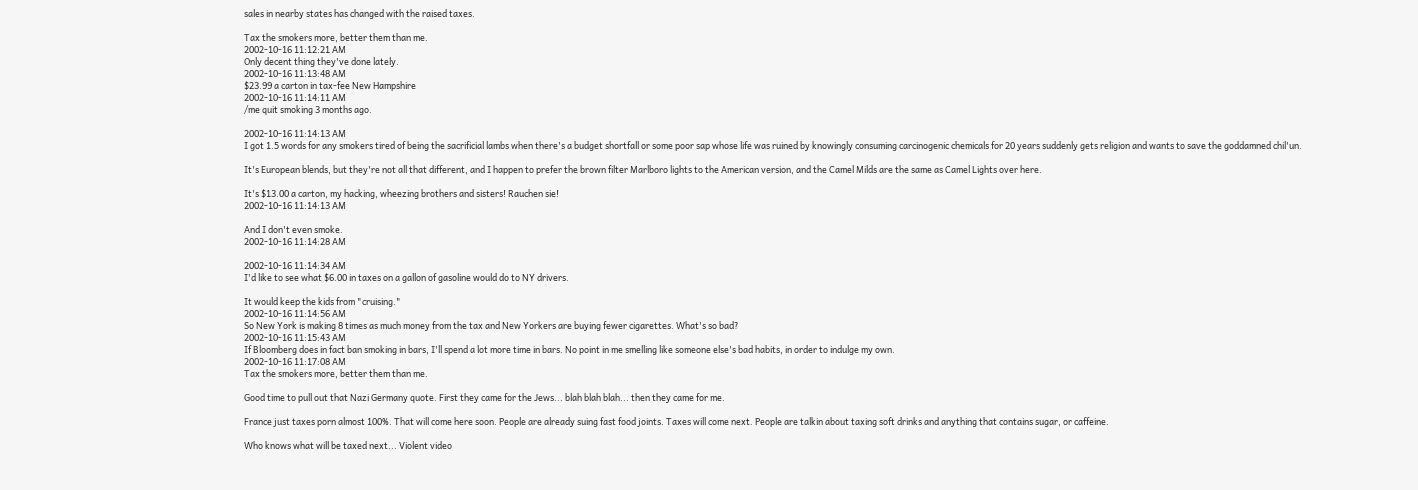sales in nearby states has changed with the raised taxes.

Tax the smokers more, better them than me.
2002-10-16 11:12:21 AM
Only decent thing they've done lately.
2002-10-16 11:13:48 AM
$23.99 a carton in tax-fee New Hampshire
2002-10-16 11:14:11 AM
/me quit smoking 3 months ago.

2002-10-16 11:14:13 AM
I got 1.5 words for any smokers tired of being the sacrificial lambs when there's a budget shortfall or some poor sap whose life was ruined by knowingly consuming carcinogenic chemicals for 20 years suddenly gets religion and wants to save the goddamned chil'un.

It's European blends, but they're not all that different, and I happen to prefer the brown filter Marlboro lights to the American version, and the Camel Milds are the same as Camel Lights over here.

It's $13.00 a carton, my hacking, wheezing brothers and sisters! Rauchen sie!
2002-10-16 11:14:13 AM

And I don't even smoke.
2002-10-16 11:14:28 AM

2002-10-16 11:14:34 AM
I'd like to see what $6.00 in taxes on a gallon of gasoline would do to NY drivers.

It would keep the kids from "cruising."
2002-10-16 11:14:56 AM
So New York is making 8 times as much money from the tax and New Yorkers are buying fewer cigarettes. What's so bad?
2002-10-16 11:15:43 AM
If Bloomberg does in fact ban smoking in bars, I'll spend a lot more time in bars. No point in me smelling like someone else's bad habits, in order to indulge my own.
2002-10-16 11:17:08 AM
Tax the smokers more, better them than me.

Good time to pull out that Nazi Germany quote. First they came for the Jews... blah blah blah... then they came for me.

France just taxes porn almost 100%. That will come here soon. People are already suing fast food joints. Taxes will come next. People are talkin about taxing soft drinks and anything that contains sugar, or caffeine.

Who knows what will be taxed next... Violent video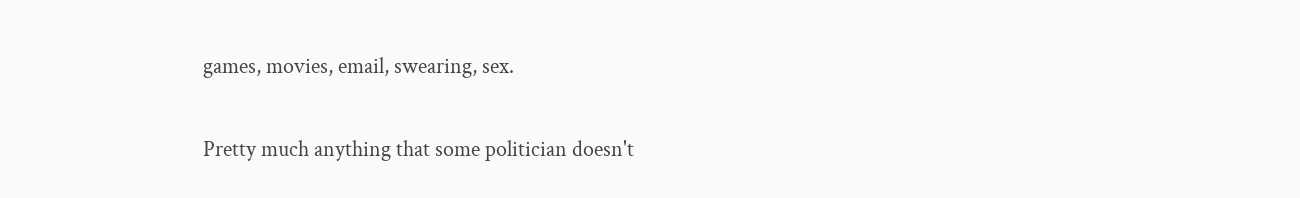games, movies, email, swearing, sex.

Pretty much anything that some politician doesn't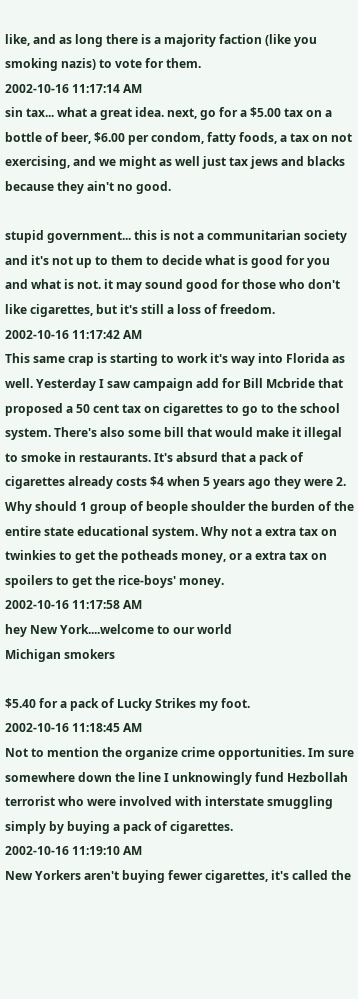like, and as long there is a majority faction (like you smoking nazis) to vote for them.
2002-10-16 11:17:14 AM
sin tax... what a great idea. next, go for a $5.00 tax on a bottle of beer, $6.00 per condom, fatty foods, a tax on not exercising, and we might as well just tax jews and blacks because they ain't no good.

stupid government... this is not a communitarian society and it's not up to them to decide what is good for you and what is not. it may sound good for those who don't like cigarettes, but it's still a loss of freedom.
2002-10-16 11:17:42 AM
This same crap is starting to work it's way into Florida as well. Yesterday I saw campaign add for Bill Mcbride that proposed a 50 cent tax on cigarettes to go to the school system. There's also some bill that would make it illegal to smoke in restaurants. It's absurd that a pack of cigarettes already costs $4 when 5 years ago they were 2. Why should 1 group of beople shoulder the burden of the entire state educational system. Why not a extra tax on twinkies to get the potheads money, or a extra tax on spoilers to get the rice-boys' money.
2002-10-16 11:17:58 AM
hey New York....welcome to our world
Michigan smokers

$5.40 for a pack of Lucky Strikes my foot.
2002-10-16 11:18:45 AM
Not to mention the organize crime opportunities. Im sure somewhere down the line I unknowingly fund Hezbollah terrorist who were involved with interstate smuggling simply by buying a pack of cigarettes.
2002-10-16 11:19:10 AM
New Yorkers aren't buying fewer cigarettes, it's called the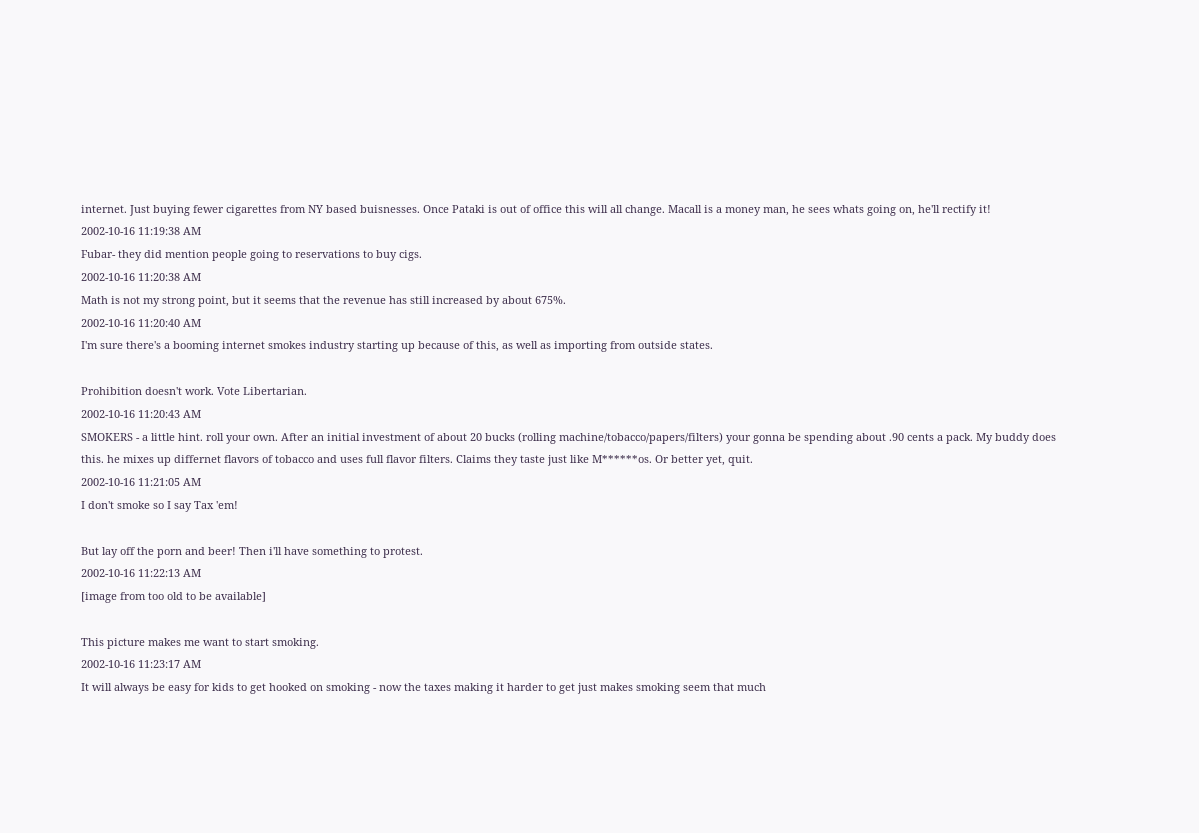internet. Just buying fewer cigarettes from NY based buisnesses. Once Pataki is out of office this will all change. Macall is a money man, he sees whats going on, he'll rectify it!
2002-10-16 11:19:38 AM
Fubar- they did mention people going to reservations to buy cigs.
2002-10-16 11:20:38 AM
Math is not my strong point, but it seems that the revenue has still increased by about 675%.
2002-10-16 11:20:40 AM
I'm sure there's a booming internet smokes industry starting up because of this, as well as importing from outside states.

Prohibition doesn't work. Vote Libertarian.
2002-10-16 11:20:43 AM
SMOKERS - a little hint. roll your own. After an initial investment of about 20 bucks (rolling machine/tobacco/papers/filters) your gonna be spending about .90 cents a pack. My buddy does this. he mixes up differnet flavors of tobacco and uses full flavor filters. Claims they taste just like M******os. Or better yet, quit.
2002-10-16 11:21:05 AM
I don't smoke so I say Tax 'em!

But lay off the porn and beer! Then i'll have something to protest.
2002-10-16 11:22:13 AM
[image from too old to be available]

This picture makes me want to start smoking.
2002-10-16 11:23:17 AM
It will always be easy for kids to get hooked on smoking - now the taxes making it harder to get just makes smoking seem that much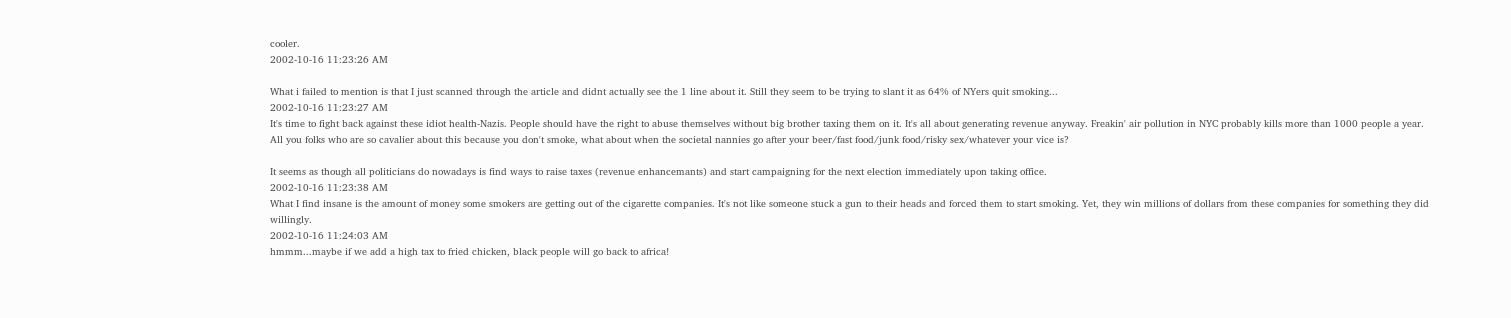cooler.
2002-10-16 11:23:26 AM

What i failed to mention is that I just scanned through the article and didnt actually see the 1 line about it. Still they seem to be trying to slant it as 64% of NYers quit smoking...
2002-10-16 11:23:27 AM
It's time to fight back against these idiot health-Nazis. People should have the right to abuse themselves without big brother taxing them on it. It's all about generating revenue anyway. Freakin' air pollution in NYC probably kills more than 1000 people a year.
All you folks who are so cavalier about this because you don't smoke, what about when the societal nannies go after your beer/fast food/junk food/risky sex/whatever your vice is?

It seems as though all politicians do nowadays is find ways to raise taxes (revenue enhancemants) and start campaigning for the next election immediately upon taking office.
2002-10-16 11:23:38 AM
What I find insane is the amount of money some smokers are getting out of the cigarette companies. It's not like someone stuck a gun to their heads and forced them to start smoking. Yet, they win millions of dollars from these companies for something they did willingly.
2002-10-16 11:24:03 AM
hmmm...maybe if we add a high tax to fried chicken, black people will go back to africa!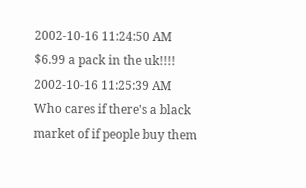2002-10-16 11:24:50 AM
$6.99 a pack in the uk!!!!
2002-10-16 11:25:39 AM
Who cares if there's a black market of if people buy them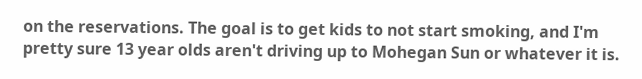on the reservations. The goal is to get kids to not start smoking, and I'm pretty sure 13 year olds aren't driving up to Mohegan Sun or whatever it is.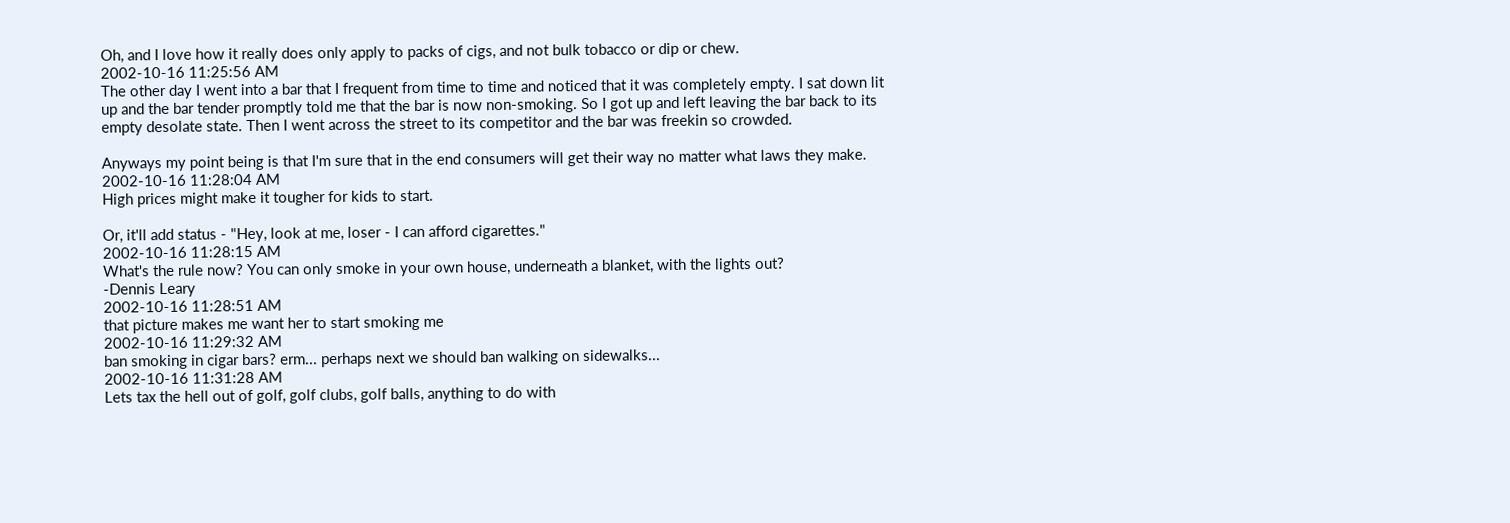Oh, and I love how it really does only apply to packs of cigs, and not bulk tobacco or dip or chew.
2002-10-16 11:25:56 AM
The other day I went into a bar that I frequent from time to time and noticed that it was completely empty. I sat down lit up and the bar tender promptly told me that the bar is now non-smoking. So I got up and left leaving the bar back to its empty desolate state. Then I went across the street to its competitor and the bar was freekin so crowded.

Anyways my point being is that I'm sure that in the end consumers will get their way no matter what laws they make.
2002-10-16 11:28:04 AM
High prices might make it tougher for kids to start.

Or, it'll add status - "Hey, look at me, loser - I can afford cigarettes."
2002-10-16 11:28:15 AM
What's the rule now? You can only smoke in your own house, underneath a blanket, with the lights out?
-Dennis Leary
2002-10-16 11:28:51 AM
that picture makes me want her to start smoking me
2002-10-16 11:29:32 AM
ban smoking in cigar bars? erm... perhaps next we should ban walking on sidewalks...
2002-10-16 11:31:28 AM
Lets tax the hell out of golf, golf clubs, golf balls, anything to do with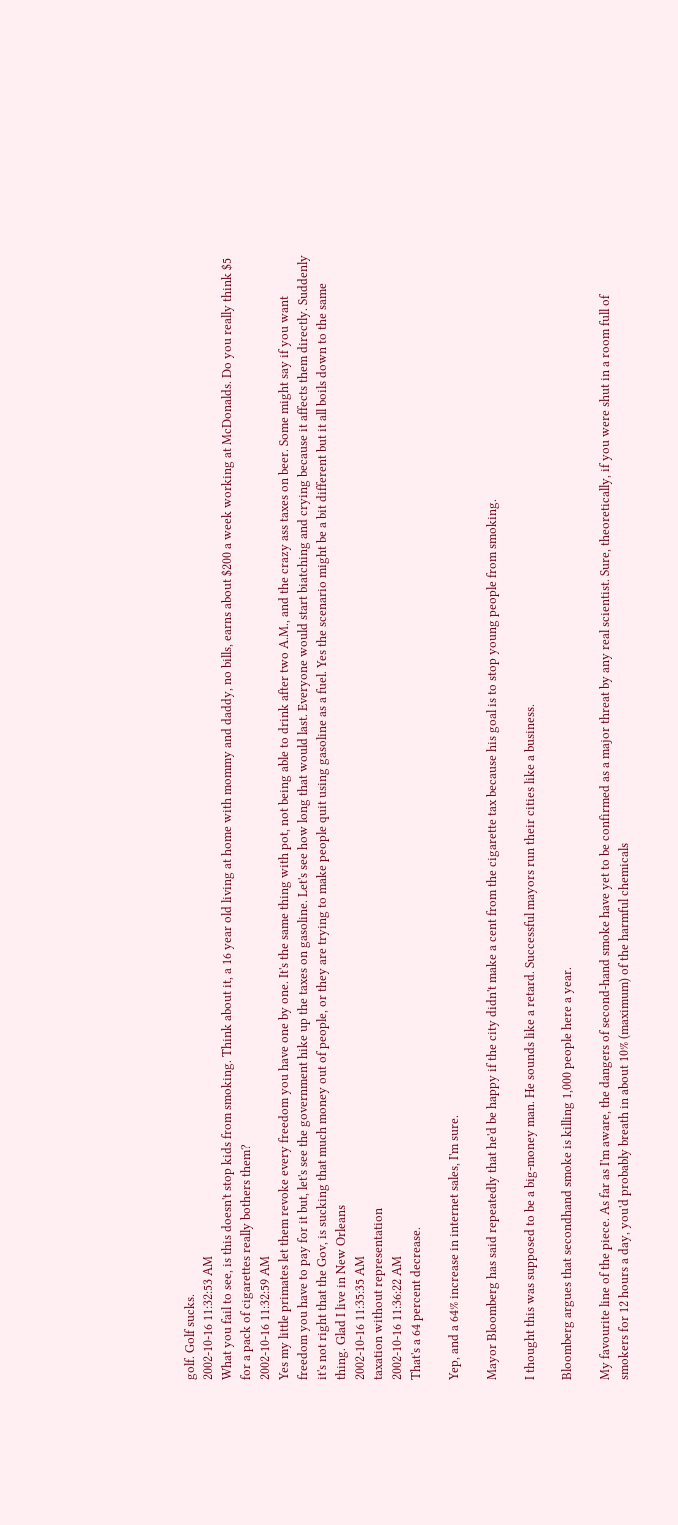golf. Golf sucks.
2002-10-16 11:32:53 AM
What you fail to see, is this doesn't stop kids from smoking. Think about it, a 16 year old living at home with mommy and daddy, no bills, earns about $200 a week working at McDonalds. Do you really think $5 for a pack of cigarettes really bothers them?
2002-10-16 11:32:59 AM
Yes my little primates let them revoke every freedom you have one by one. It's the same thing with pot, not being able to drink after two A.M., and the crazy ass taxes on beer. Some might say if you want freedom you have to pay for it but, let's see the government hike up the taxes on gasoline. Let's see how long that would last. Everyone would start biatching and crying because it affects them directly. Suddenly it's not right that the Gov, is sucking that much money out of people, or they are trying to make people quit using gasoline as a fuel. Yes the scenario might be a bit different but it all boils down to the same thing. Glad I live in New Orleans
2002-10-16 11:35:35 AM
taxation without representation
2002-10-16 11:36:22 AM
That's a 64 percent decrease.

Yep, and a 64% increase in internet sales, I'm sure.

Mayor Bloomberg has said repeatedly that he'd be happy if the city didn't make a cent from the cigarette tax because his goal is to stop young people from smoking.

I thought this was supposed to be a big-money man. He sounds like a retard. Successful mayors run their cities like a business.

Bloomberg argues that secondhand smoke is killing 1,000 people here a year.

My favourite line of the piece. As far as I'm aware, the dangers of second-hand smoke have yet to be confirmed as a major threat by any real scientist. Sure, theoretically, if you were shut in a room full of smokers for 12 hours a day, you'd probably breath in about 10% (maximum) of the harmful chemicals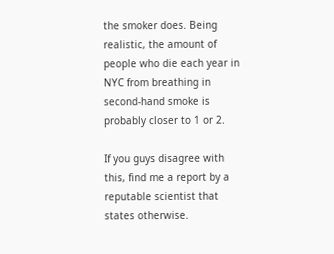the smoker does. Being realistic, the amount of people who die each year in NYC from breathing in second-hand smoke is probably closer to 1 or 2.

If you guys disagree with this, find me a report by a reputable scientist that states otherwise.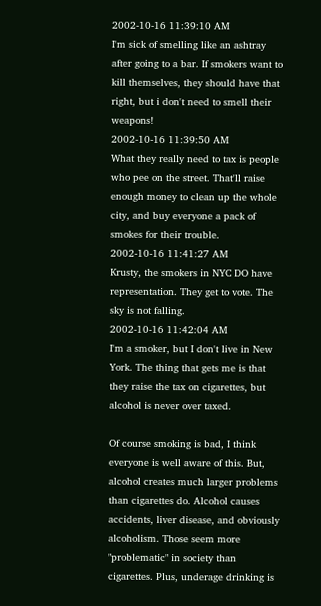2002-10-16 11:39:10 AM
I'm sick of smelling like an ashtray after going to a bar. If smokers want to kill themselves, they should have that right, but i don't need to smell their weapons!
2002-10-16 11:39:50 AM
What they really need to tax is people who pee on the street. That'll raise enough money to clean up the whole city, and buy everyone a pack of smokes for their trouble.
2002-10-16 11:41:27 AM
Krusty, the smokers in NYC DO have representation. They get to vote. The sky is not falling.
2002-10-16 11:42:04 AM
I'm a smoker, but I don't live in New York. The thing that gets me is that they raise the tax on cigarettes, but alcohol is never over taxed.

Of course smoking is bad, I think everyone is well aware of this. But, alcohol creates much larger problems than cigarettes do. Alcohol causes accidents, liver disease, and obviously alcoholism. Those seem more "problematic" in society than cigarettes. Plus, underage drinking is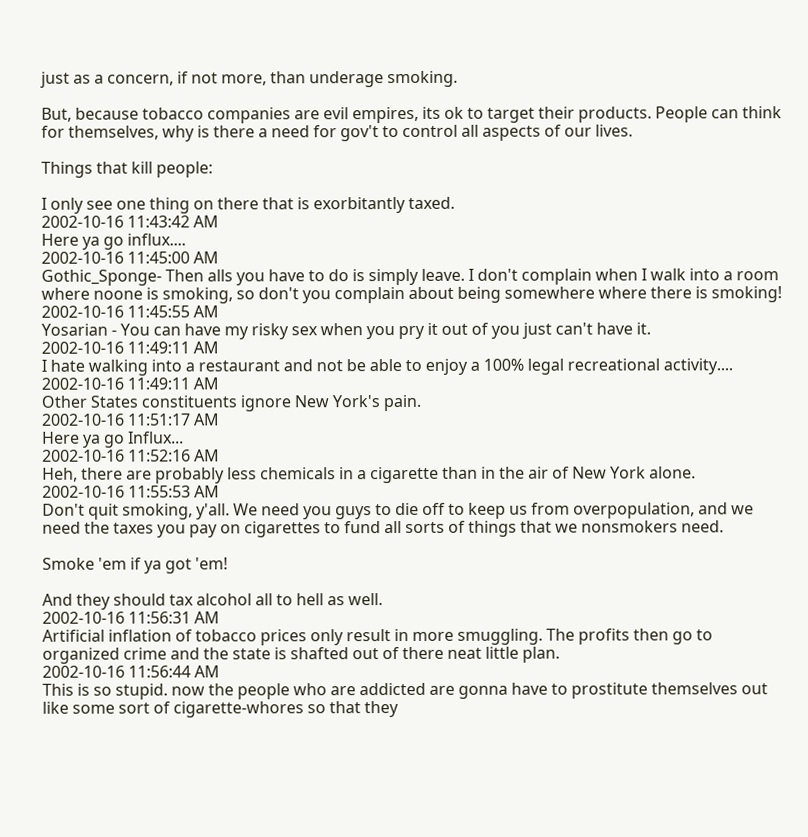just as a concern, if not more, than underage smoking.

But, because tobacco companies are evil empires, its ok to target their products. People can think for themselves, why is there a need for gov't to control all aspects of our lives.

Things that kill people:

I only see one thing on there that is exorbitantly taxed.
2002-10-16 11:43:42 AM
Here ya go influx....
2002-10-16 11:45:00 AM
Gothic_Sponge- Then alls you have to do is simply leave. I don't complain when I walk into a room where noone is smoking, so don't you complain about being somewhere where there is smoking!
2002-10-16 11:45:55 AM
Yosarian - You can have my risky sex when you pry it out of you just can't have it.
2002-10-16 11:49:11 AM
I hate walking into a restaurant and not be able to enjoy a 100% legal recreational activity....
2002-10-16 11:49:11 AM
Other States constituents ignore New York's pain.
2002-10-16 11:51:17 AM
Here ya go Influx...
2002-10-16 11:52:16 AM
Heh, there are probably less chemicals in a cigarette than in the air of New York alone.
2002-10-16 11:55:53 AM
Don't quit smoking, y'all. We need you guys to die off to keep us from overpopulation, and we need the taxes you pay on cigarettes to fund all sorts of things that we nonsmokers need.

Smoke 'em if ya got 'em!

And they should tax alcohol all to hell as well.
2002-10-16 11:56:31 AM
Artificial inflation of tobacco prices only result in more smuggling. The profits then go to organized crime and the state is shafted out of there neat little plan.
2002-10-16 11:56:44 AM
This is so stupid. now the people who are addicted are gonna have to prostitute themselves out like some sort of cigarette-whores so that they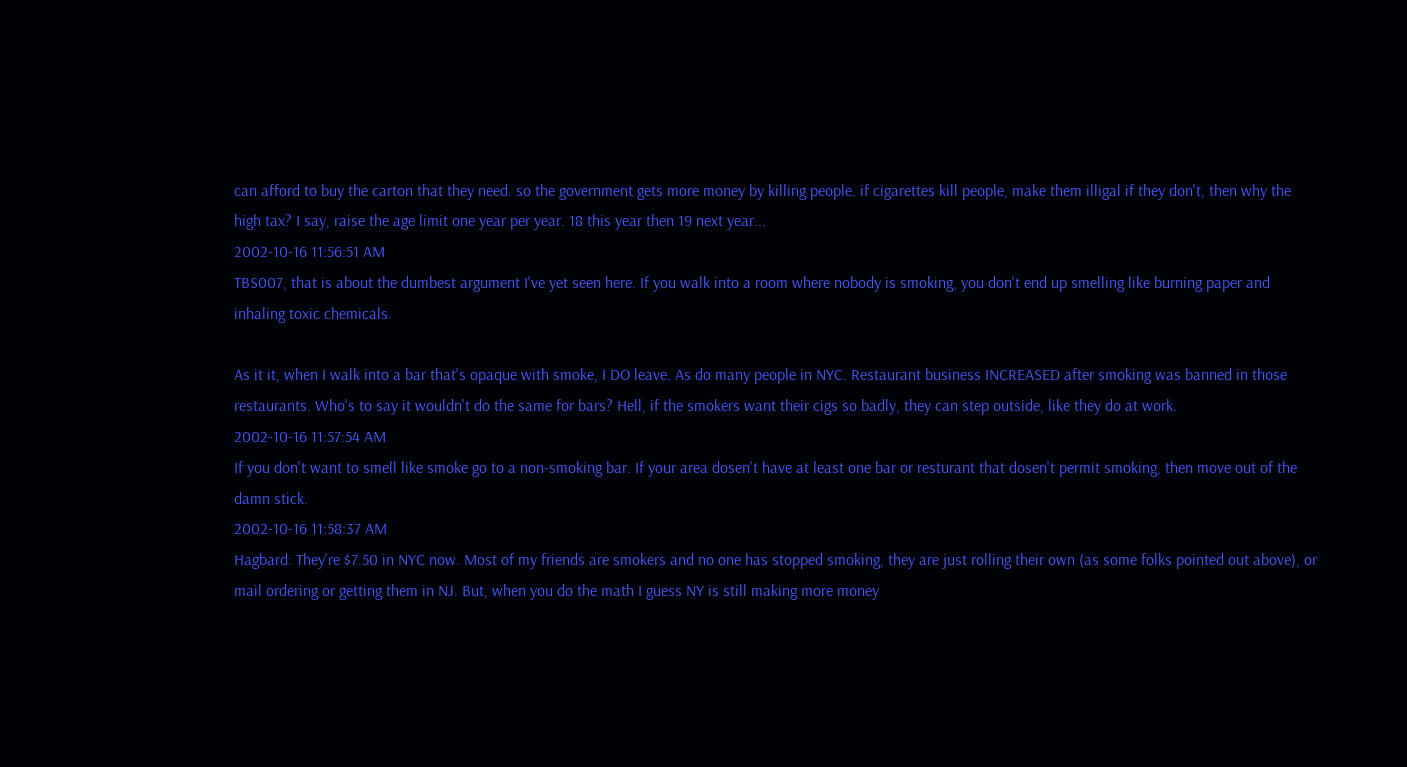can afford to buy the carton that they need. so the government gets more money by killing people. if cigarettes kill people, make them illigal if they don't, then why the high tax? I say, raise the age limit one year per year. 18 this year then 19 next year...
2002-10-16 11:56:51 AM
TBS007, that is about the dumbest argument I've yet seen here. If you walk into a room where nobody is smoking, you don't end up smelling like burning paper and inhaling toxic chemicals.

As it it, when I walk into a bar that's opaque with smoke, I DO leave. As do many people in NYC. Restaurant business INCREASED after smoking was banned in those restaurants. Who's to say it wouldn't do the same for bars? Hell, if the smokers want their cigs so badly, they can step outside, like they do at work.
2002-10-16 11:57:54 AM
If you don't want to smell like smoke go to a non-smoking bar. If your area dosen't have at least one bar or resturant that dosen't permit smoking, then move out of the damn stick.
2002-10-16 11:58:37 AM
Hagbard: They're $7.50 in NYC now. Most of my friends are smokers and no one has stopped smoking, they are just rolling their own (as some folks pointed out above), or mail ordering or getting them in NJ. But, when you do the math I guess NY is still making more money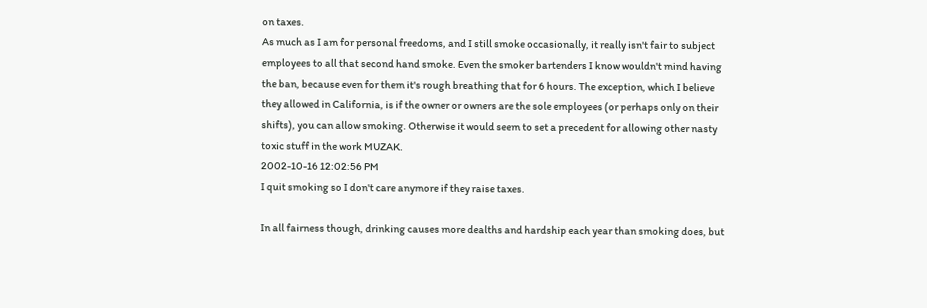on taxes.
As much as I am for personal freedoms, and I still smoke occasionally, it really isn't fair to subject employees to all that second hand smoke. Even the smoker bartenders I know wouldn't mind having the ban, because even for them it's rough breathing that for 6 hours. The exception, which I believe they allowed in California, is if the owner or owners are the sole employees (or perhaps only on their shifts), you can allow smoking. Otherwise it would seem to set a precedent for allowing other nasty toxic stuff in the work MUZAK.
2002-10-16 12:02:56 PM
I quit smoking so I don't care anymore if they raise taxes.

In all fairness though, drinking causes more dealths and hardship each year than smoking does, but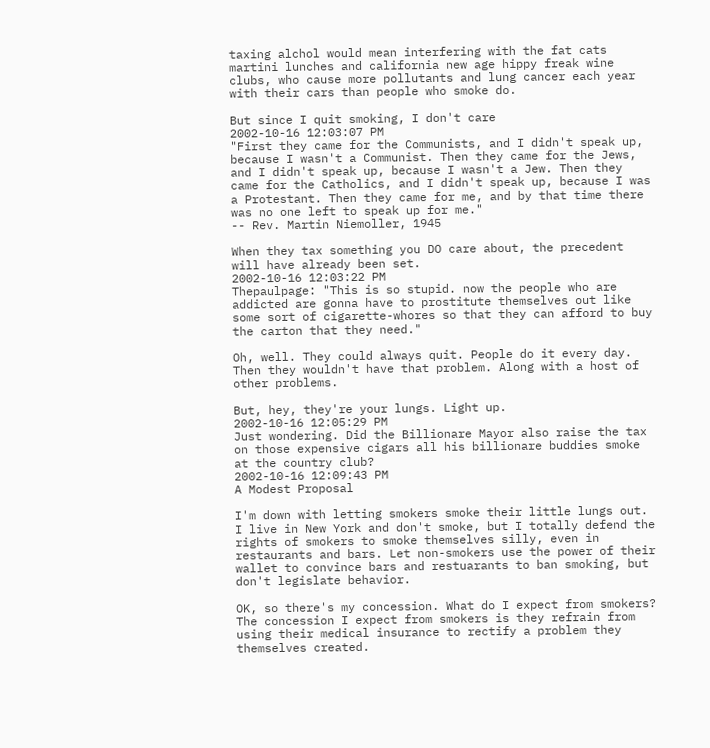taxing alchol would mean interfering with the fat cats martini lunches and california new age hippy freak wine clubs, who cause more pollutants and lung cancer each year with their cars than people who smoke do.

But since I quit smoking, I don't care
2002-10-16 12:03:07 PM
"First they came for the Communists, and I didn't speak up, because I wasn't a Communist. Then they came for the Jews, and I didn't speak up, because I wasn't a Jew. Then they came for the Catholics, and I didn't speak up, because I was a Protestant. Then they came for me, and by that time there was no one left to speak up for me."
-- Rev. Martin Niemoller, 1945

When they tax something you DO care about, the precedent will have already been set.
2002-10-16 12:03:22 PM
Thepaulpage: "This is so stupid. now the people who are addicted are gonna have to prostitute themselves out like some sort of cigarette-whores so that they can afford to buy the carton that they need."

Oh, well. They could always quit. People do it every day. Then they wouldn't have that problem. Along with a host of other problems.

But, hey, they're your lungs. Light up.
2002-10-16 12:05:29 PM
Just wondering. Did the Billionare Mayor also raise the tax on those expensive cigars all his billionare buddies smoke at the country club?
2002-10-16 12:09:43 PM
A Modest Proposal

I'm down with letting smokers smoke their little lungs out. I live in New York and don't smoke, but I totally defend the rights of smokers to smoke themselves silly, even in restaurants and bars. Let non-smokers use the power of their wallet to convince bars and restuarants to ban smoking, but don't legislate behavior.

OK, so there's my concession. What do I expect from smokers? The concession I expect from smokers is they refrain from using their medical insurance to rectify a problem they themselves created.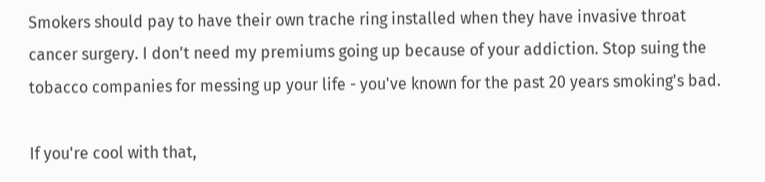Smokers should pay to have their own trache ring installed when they have invasive throat cancer surgery. I don't need my premiums going up because of your addiction. Stop suing the tobacco companies for messing up your life - you've known for the past 20 years smoking's bad.

If you're cool with that,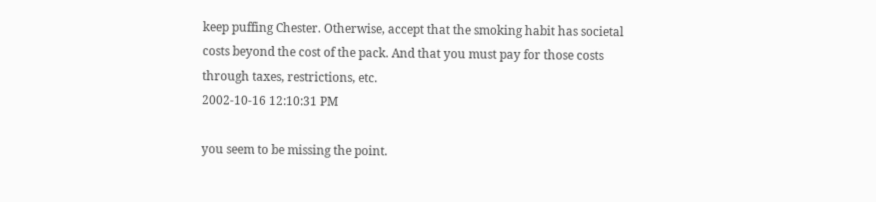keep puffing Chester. Otherwise, accept that the smoking habit has societal costs beyond the cost of the pack. And that you must pay for those costs through taxes, restrictions, etc.
2002-10-16 12:10:31 PM

you seem to be missing the point.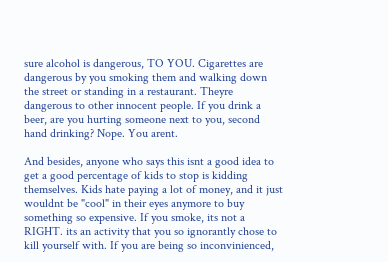sure alcohol is dangerous, TO YOU. Cigarettes are dangerous by you smoking them and walking down the street or standing in a restaurant. Theyre dangerous to other innocent people. If you drink a beer, are you hurting someone next to you, second hand drinking? Nope. You arent.

And besides, anyone who says this isnt a good idea to get a good percentage of kids to stop is kidding themselves. Kids hate paying a lot of money, and it just wouldnt be "cool" in their eyes anymore to buy something so expensive. If you smoke, its not a RIGHT. its an activity that you so ignorantly chose to kill yourself with. If you are being so inconvinienced,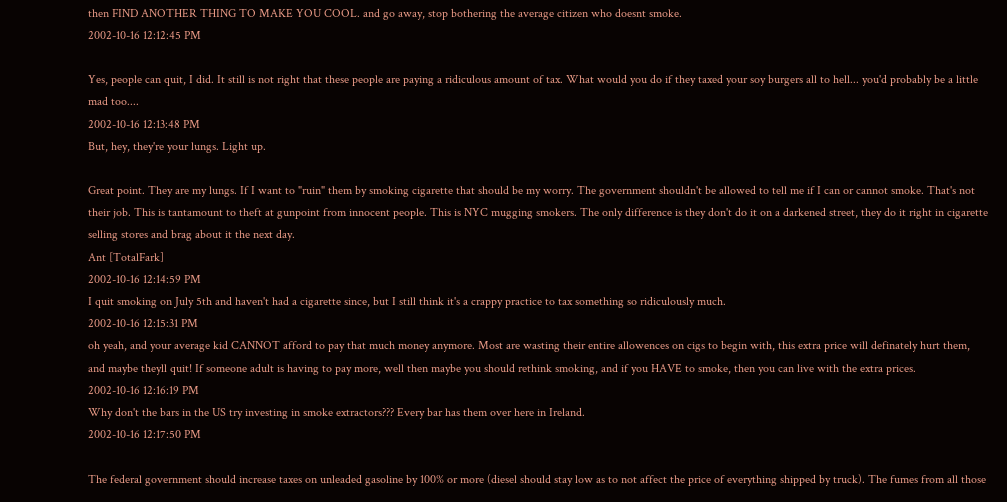then FIND ANOTHER THING TO MAKE YOU COOL. and go away, stop bothering the average citizen who doesnt smoke.
2002-10-16 12:12:45 PM

Yes, people can quit, I did. It still is not right that these people are paying a ridiculous amount of tax. What would you do if they taxed your soy burgers all to hell... you'd probably be a little mad too....
2002-10-16 12:13:48 PM
But, hey, they're your lungs. Light up.

Great point. They are my lungs. If I want to "ruin" them by smoking cigarette that should be my worry. The government shouldn't be allowed to tell me if I can or cannot smoke. That's not their job. This is tantamount to theft at gunpoint from innocent people. This is NYC mugging smokers. The only difference is they don't do it on a darkened street, they do it right in cigarette selling stores and brag about it the next day.
Ant [TotalFark]
2002-10-16 12:14:59 PM
I quit smoking on July 5th and haven't had a cigarette since, but I still think it's a crappy practice to tax something so ridiculously much.
2002-10-16 12:15:31 PM
oh yeah, and your average kid CANNOT afford to pay that much money anymore. Most are wasting their entire allowences on cigs to begin with, this extra price will definately hurt them, and maybe theyll quit! If someone adult is having to pay more, well then maybe you should rethink smoking, and if you HAVE to smoke, then you can live with the extra prices.
2002-10-16 12:16:19 PM
Why don't the bars in the US try investing in smoke extractors??? Every bar has them over here in Ireland.
2002-10-16 12:17:50 PM

The federal government should increase taxes on unleaded gasoline by 100% or more (diesel should stay low as to not affect the price of everything shipped by truck). The fumes from all those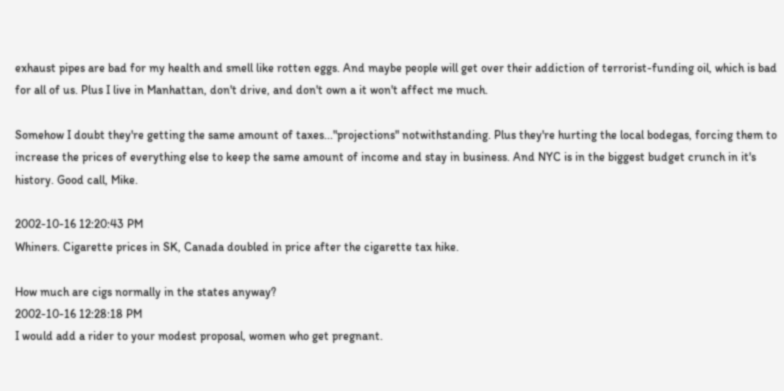exhaust pipes are bad for my health and smell like rotten eggs. And maybe people will get over their addiction of terrorist-funding oil, which is bad for all of us. Plus I live in Manhattan, don't drive, and don't own a it won't affect me much.

Somehow I doubt they're getting the same amount of taxes..."projections" notwithstanding. Plus they're hurting the local bodegas, forcing them to increase the prices of everything else to keep the same amount of income and stay in business. And NYC is in the biggest budget crunch in it's history. Good call, Mike.

2002-10-16 12:20:43 PM
Whiners. Cigarette prices in SK, Canada doubled in price after the cigarette tax hike.

How much are cigs normally in the states anyway?
2002-10-16 12:28:18 PM
I would add a rider to your modest proposal, women who get pregnant.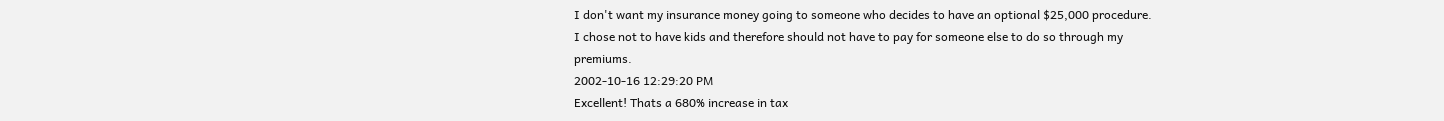I don't want my insurance money going to someone who decides to have an optional $25,000 procedure. I chose not to have kids and therefore should not have to pay for someone else to do so through my premiums.
2002-10-16 12:29:20 PM
Excellent! Thats a 680% increase in tax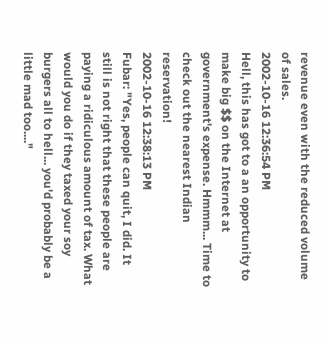revenue even with the reduced volume of sales.
2002-10-16 12:36:54 PM
Hell, this has got to a an opportunity to make big $$ on the Internet at government's expense. Hmmm... Time to check out the nearest Indian reservation!
2002-10-16 12:38:13 PM
Fubar: "Yes, people can quit, I did. It still is not right that these people are paying a ridiculous amount of tax. What would you do if they taxed your soy burgers all to hell... you'd probably be a little mad too...."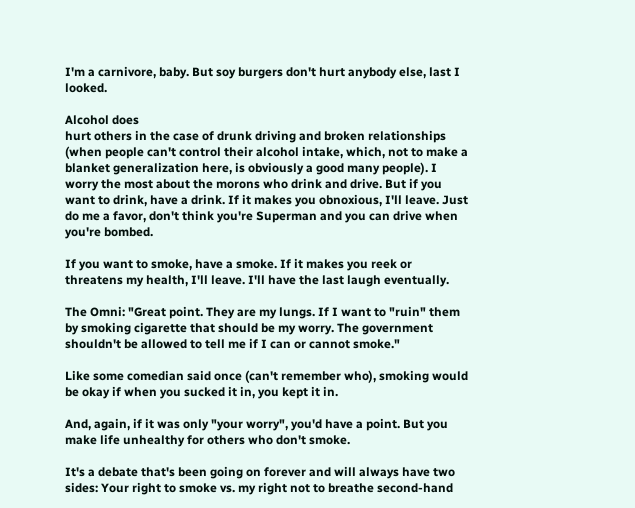I'm a carnivore, baby. But soy burgers don't hurt anybody else, last I looked.

Alcohol does
hurt others in the case of drunk driving and broken relationships (when people can't control their alcohol intake, which, not to make a blanket generalization here, is obviously a good many people). I worry the most about the morons who drink and drive. But if you want to drink, have a drink. If it makes you obnoxious, I'll leave. Just do me a favor, don't think you're Superman and you can drive when you're bombed.

If you want to smoke, have a smoke. If it makes you reek or threatens my health, I'll leave. I'll have the last laugh eventually.

The Omni: "Great point. They are my lungs. If I want to "ruin" them by smoking cigarette that should be my worry. The government shouldn't be allowed to tell me if I can or cannot smoke."

Like some comedian said once (can't remember who), smoking would be okay if when you sucked it in, you kept it in.

And, again, if it was only "your worry", you'd have a point. But you make life unhealthy for others who don't smoke.

It's a debate that's been going on forever and will always have two sides: Your right to smoke vs. my right not to breathe second-hand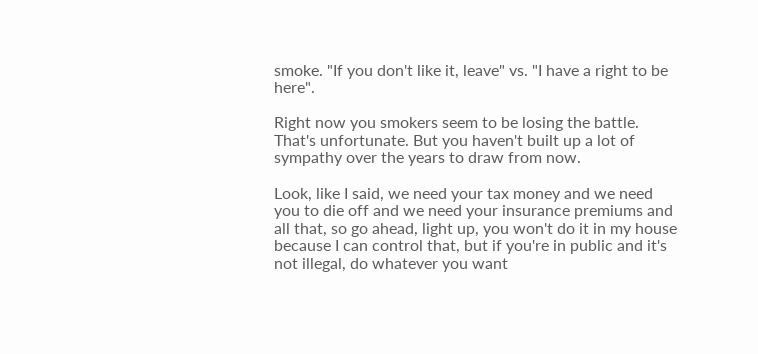smoke. "If you don't like it, leave" vs. "I have a right to be here".

Right now you smokers seem to be losing the battle. That's unfortunate. But you haven't built up a lot of sympathy over the years to draw from now.

Look, like I said, we need your tax money and we need you to die off and we need your insurance premiums and all that, so go ahead, light up, you won't do it in my house because I can control that, but if you're in public and it's not illegal, do whatever you want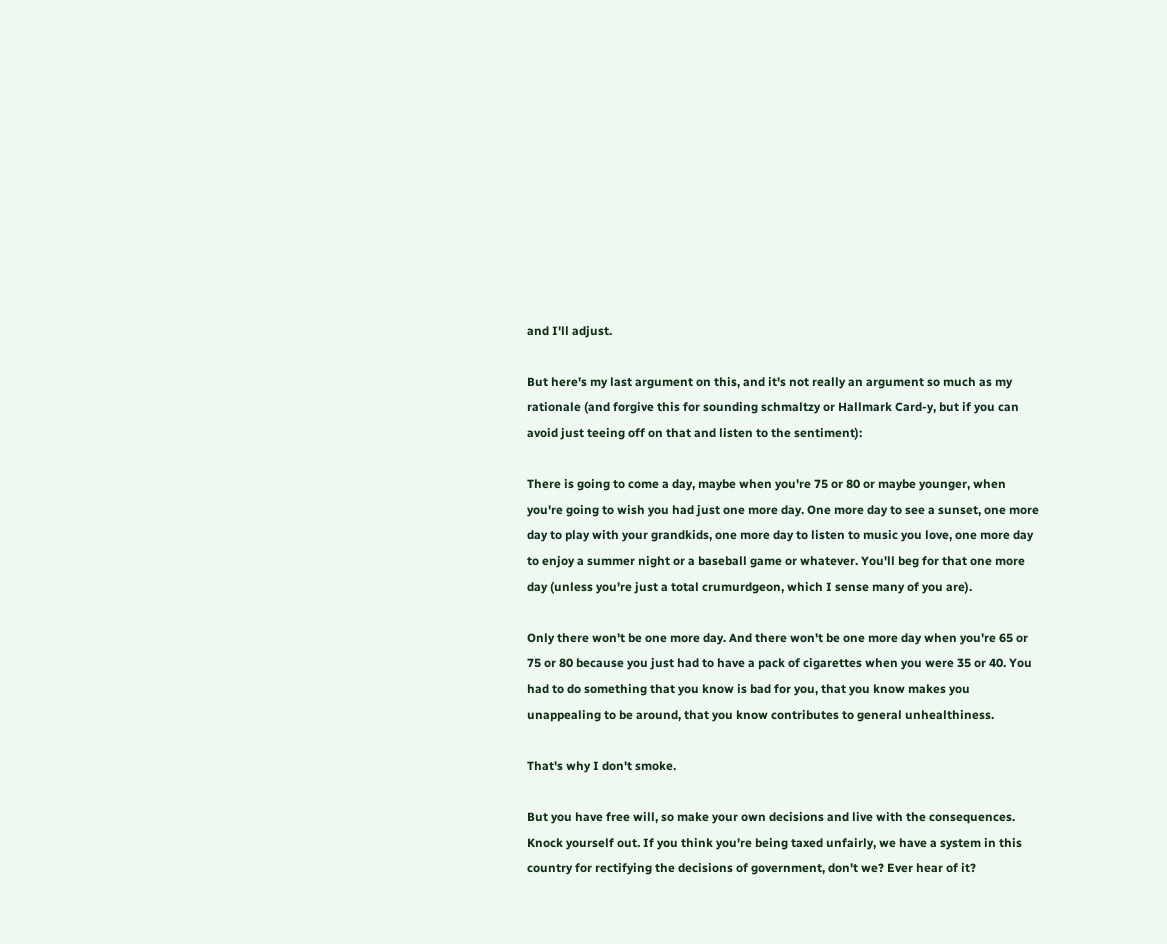and I'll adjust.

But here's my last argument on this, and it's not really an argument so much as my rationale (and forgive this for sounding schmaltzy or Hallmark Card-y, but if you can avoid just teeing off on that and listen to the sentiment):

There is going to come a day, maybe when you're 75 or 80 or maybe younger, when you're going to wish you had just one more day. One more day to see a sunset, one more day to play with your grandkids, one more day to listen to music you love, one more day to enjoy a summer night or a baseball game or whatever. You'll beg for that one more day (unless you're just a total crumurdgeon, which I sense many of you are).

Only there won't be one more day. And there won't be one more day when you're 65 or 75 or 80 because you just had to have a pack of cigarettes when you were 35 or 40. You had to do something that you know is bad for you, that you know makes you unappealing to be around, that you know contributes to general unhealthiness.

That's why I don't smoke.

But you have free will, so make your own decisions and live with the consequences. Knock yourself out. If you think you're being taxed unfairly, we have a system in this country for rectifying the decisions of government, don't we? Ever hear of it?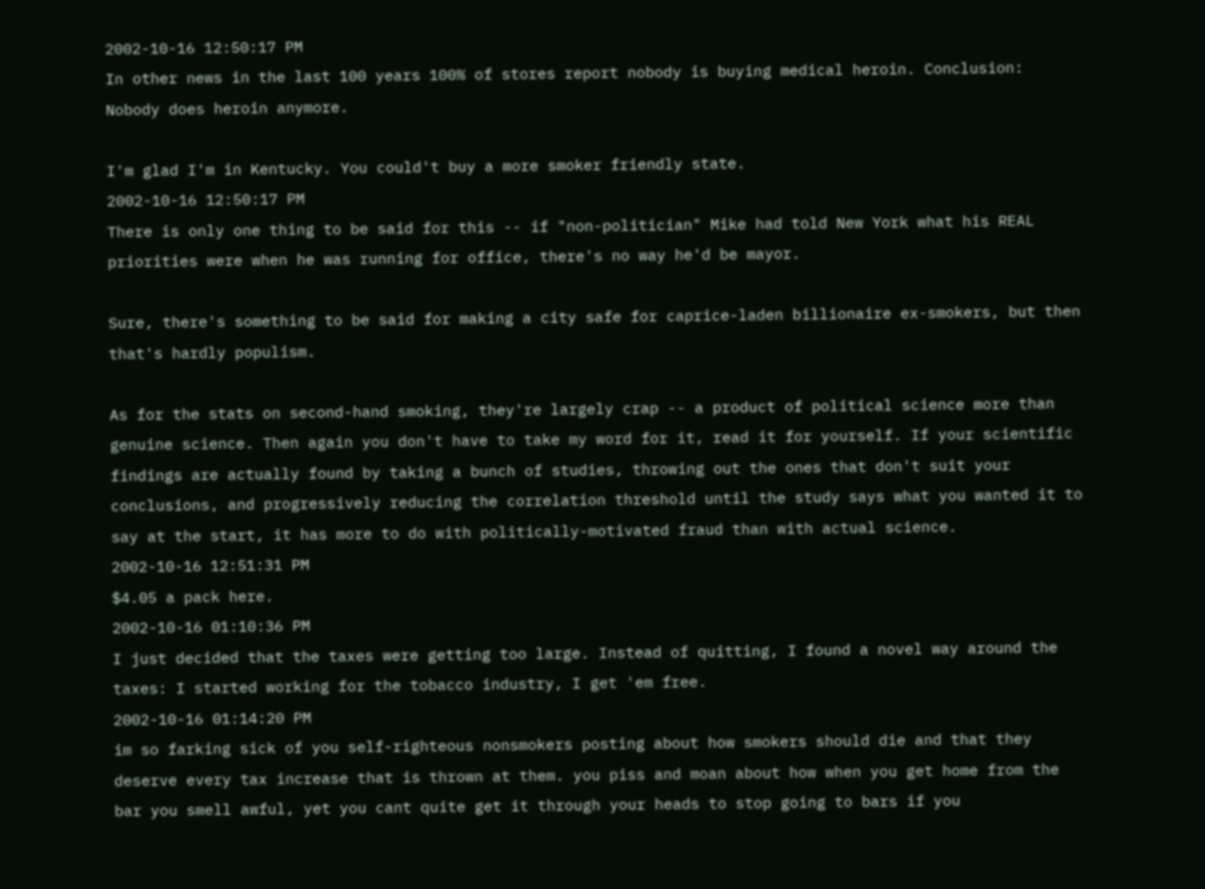2002-10-16 12:50:17 PM
In other news in the last 100 years 100% of stores report nobody is buying medical heroin. Conclusion: Nobody does heroin anymore.

I'm glad I'm in Kentucky. You could't buy a more smoker friendly state.
2002-10-16 12:50:17 PM
There is only one thing to be said for this -- if "non-politician" Mike had told New York what his REAL priorities were when he was running for office, there's no way he'd be mayor.

Sure, there's something to be said for making a city safe for caprice-laden billionaire ex-smokers, but then that's hardly populism.

As for the stats on second-hand smoking, they're largely crap -- a product of political science more than genuine science. Then again you don't have to take my word for it, read it for yourself. If your scientific findings are actually found by taking a bunch of studies, throwing out the ones that don't suit your conclusions, and progressively reducing the correlation threshold until the study says what you wanted it to say at the start, it has more to do with politically-motivated fraud than with actual science.
2002-10-16 12:51:31 PM
$4.05 a pack here.
2002-10-16 01:10:36 PM
I just decided that the taxes were getting too large. Instead of quitting, I found a novel way around the taxes: I started working for the tobacco industry, I get 'em free.
2002-10-16 01:14:20 PM
im so farking sick of you self-righteous nonsmokers posting about how smokers should die and that they deserve every tax increase that is thrown at them. you piss and moan about how when you get home from the bar you smell awful, yet you cant quite get it through your heads to stop going to bars if you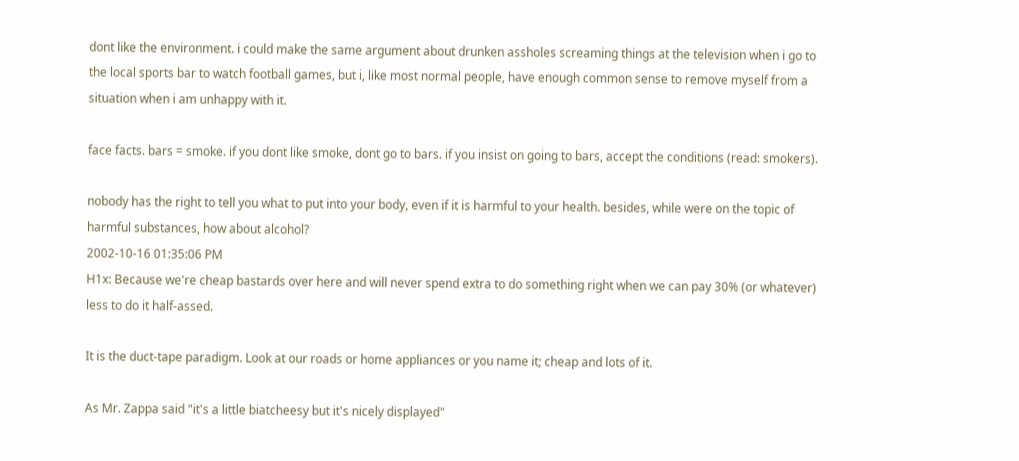dont like the environment. i could make the same argument about drunken assholes screaming things at the television when i go to the local sports bar to watch football games, but i, like most normal people, have enough common sense to remove myself from a situation when i am unhappy with it.

face facts. bars = smoke. if you dont like smoke, dont go to bars. if you insist on going to bars, accept the conditions (read: smokers).

nobody has the right to tell you what to put into your body, even if it is harmful to your health. besides, while were on the topic of harmful substances, how about alcohol?
2002-10-16 01:35:06 PM
H1x: Because we're cheap bastards over here and will never spend extra to do something right when we can pay 30% (or whatever) less to do it half-assed.

It is the duct-tape paradigm. Look at our roads or home appliances or you name it; cheap and lots of it.

As Mr. Zappa said "it's a little biatcheesy but it's nicely displayed"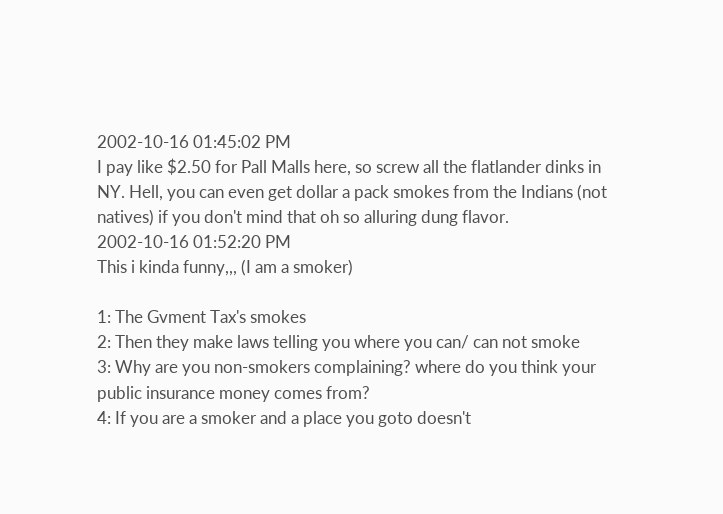2002-10-16 01:45:02 PM
I pay like $2.50 for Pall Malls here, so screw all the flatlander dinks in NY. Hell, you can even get dollar a pack smokes from the Indians (not natives) if you don't mind that oh so alluring dung flavor.
2002-10-16 01:52:20 PM
This i kinda funny,,, (I am a smoker)

1: The Gvment Tax's smokes
2: Then they make laws telling you where you can/ can not smoke
3: Why are you non-smokers complaining? where do you think your public insurance money comes from?
4: If you are a smoker and a place you goto doesn't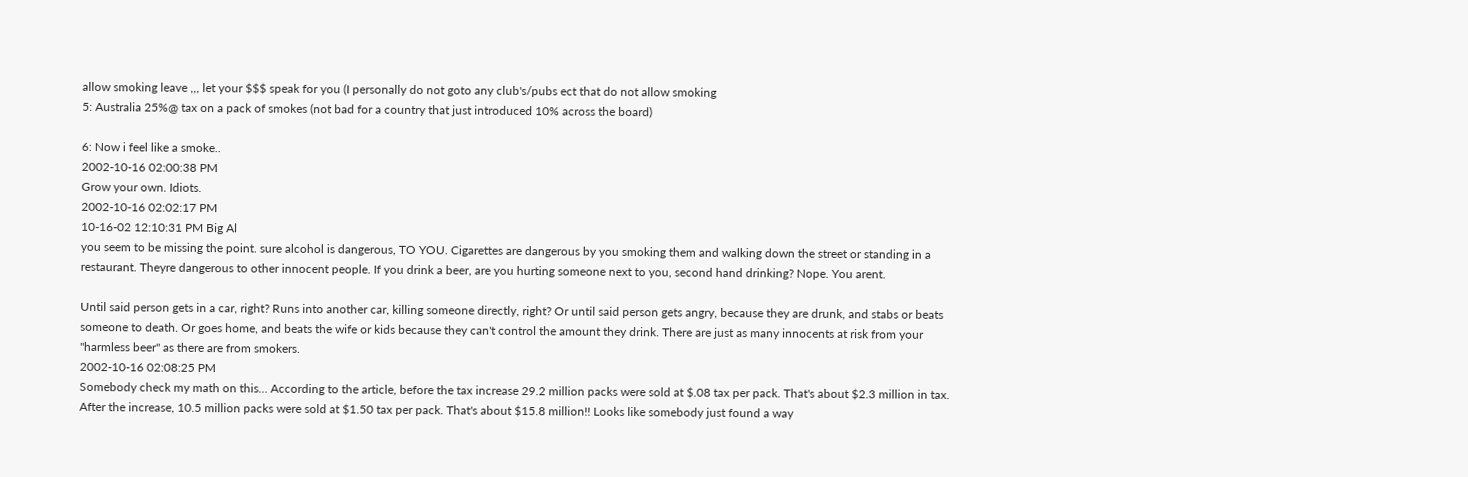allow smoking leave ,,, let your $$$ speak for you (I personally do not goto any club's/pubs ect that do not allow smoking
5: Australia 25%@ tax on a pack of smokes (not bad for a country that just introduced 10% across the board)

6: Now i feel like a smoke..
2002-10-16 02:00:38 PM
Grow your own. Idiots.
2002-10-16 02:02:17 PM
10-16-02 12:10:31 PM Big Al
you seem to be missing the point. sure alcohol is dangerous, TO YOU. Cigarettes are dangerous by you smoking them and walking down the street or standing in a restaurant. Theyre dangerous to other innocent people. If you drink a beer, are you hurting someone next to you, second hand drinking? Nope. You arent.

Until said person gets in a car, right? Runs into another car, killing someone directly, right? Or until said person gets angry, because they are drunk, and stabs or beats someone to death. Or goes home, and beats the wife or kids because they can't control the amount they drink. There are just as many innocents at risk from your "harmless beer" as there are from smokers.
2002-10-16 02:08:25 PM
Somebody check my math on this... According to the article, before the tax increase 29.2 million packs were sold at $.08 tax per pack. That's about $2.3 million in tax. After the increase, 10.5 million packs were sold at $1.50 tax per pack. That's about $15.8 million!! Looks like somebody just found a way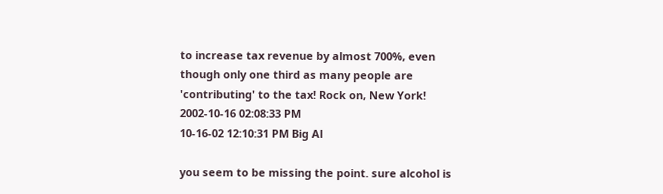to increase tax revenue by almost 700%, even though only one third as many people are 'contributing' to the tax! Rock on, New York!
2002-10-16 02:08:33 PM
10-16-02 12:10:31 PM Big Al

you seem to be missing the point. sure alcohol is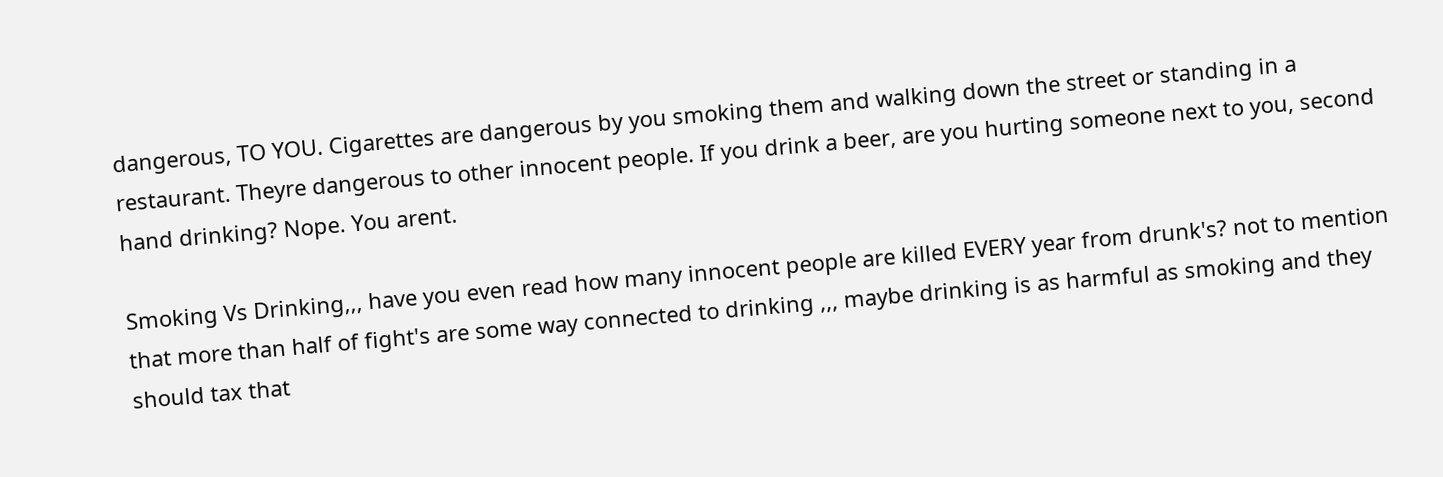dangerous, TO YOU. Cigarettes are dangerous by you smoking them and walking down the street or standing in a restaurant. Theyre dangerous to other innocent people. If you drink a beer, are you hurting someone next to you, second hand drinking? Nope. You arent.

Smoking Vs Drinking,,, have you even read how many innocent people are killed EVERY year from drunk's? not to mention that more than half of fight's are some way connected to drinking ,,, maybe drinking is as harmful as smoking and they should tax that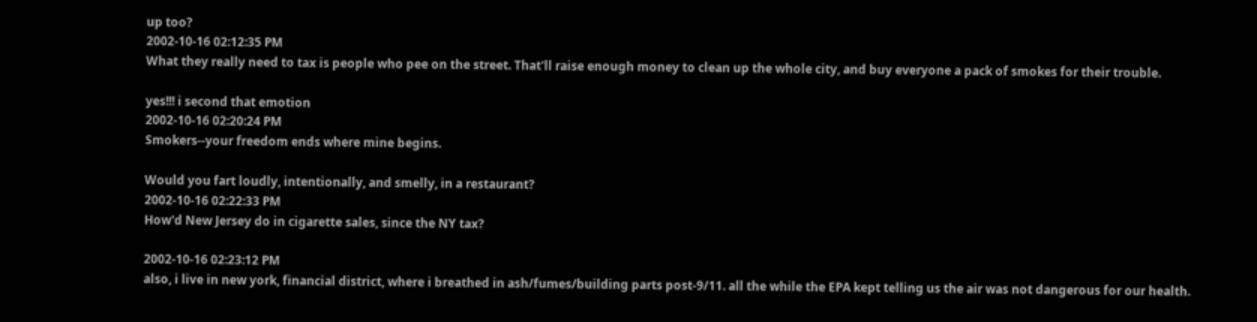up too?
2002-10-16 02:12:35 PM
What they really need to tax is people who pee on the street. That'll raise enough money to clean up the whole city, and buy everyone a pack of smokes for their trouble.

yes!!! i second that emotion
2002-10-16 02:20:24 PM
Smokers--your freedom ends where mine begins.

Would you fart loudly, intentionally, and smelly, in a restaurant?
2002-10-16 02:22:33 PM
How'd New Jersey do in cigarette sales, since the NY tax?

2002-10-16 02:23:12 PM
also, i live in new york, financial district, where i breathed in ash/fumes/building parts post-9/11. all the while the EPA kept telling us the air was not dangerous for our health.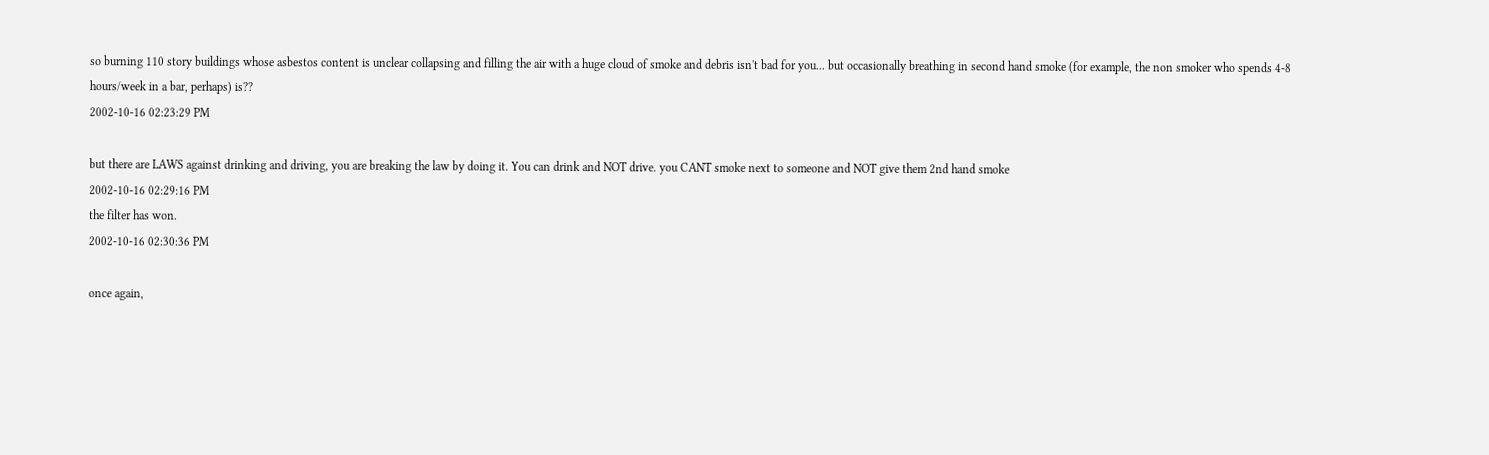so burning 110 story buildings whose asbestos content is unclear collapsing and filling the air with a huge cloud of smoke and debris isn't bad for you... but occasionally breathing in second hand smoke (for example, the non smoker who spends 4-8 hours/week in a bar, perhaps) is??
2002-10-16 02:23:29 PM

but there are LAWS against drinking and driving, you are breaking the law by doing it. You can drink and NOT drive. you CANT smoke next to someone and NOT give them 2nd hand smoke
2002-10-16 02:29:16 PM
the filter has won.
2002-10-16 02:30:36 PM

once again,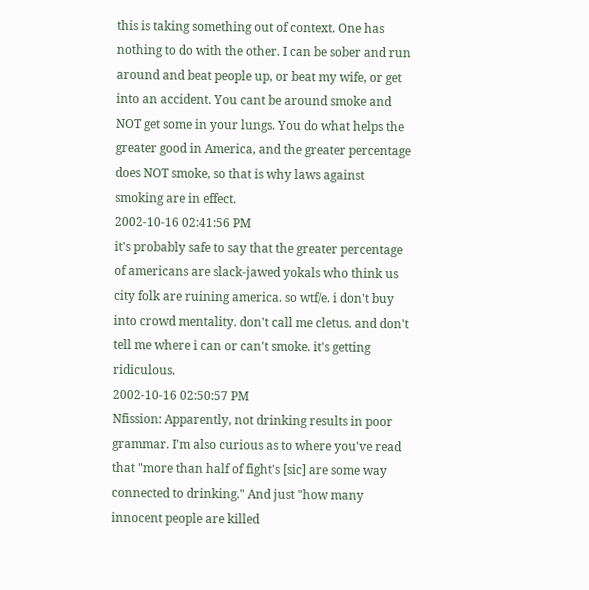this is taking something out of context. One has nothing to do with the other. I can be sober and run around and beat people up, or beat my wife, or get into an accident. You cant be around smoke and NOT get some in your lungs. You do what helps the greater good in America, and the greater percentage does NOT smoke, so that is why laws against smoking are in effect.
2002-10-16 02:41:56 PM
it's probably safe to say that the greater percentage of americans are slack-jawed yokals who think us city folk are ruining america. so wtf/e. i don't buy into crowd mentality. don't call me cletus. and don't tell me where i can or can't smoke. it's getting ridiculous.
2002-10-16 02:50:57 PM
Nfission: Apparently, not drinking results in poor grammar. I'm also curious as to where you've read that "more than half of fight's [sic] are some way connected to drinking." And just "how many innocent people are killed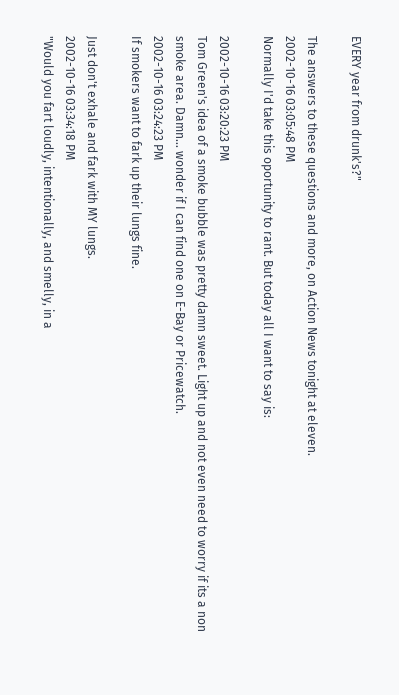EVERY year from drunk's?"

The answers to these questions and more, on Action News tonight at eleven.
2002-10-16 03:05:48 PM
Normally I'd take this oportunity to rant. But today all I want to say is:

2002-10-16 03:20:23 PM
Tom Green's idea of a smoke bubble was pretty damn sweet. Light up and not even need to worry if its a non smoke area. Damn... wonder if I can find one on E-Bay or Pricewatch.
2002-10-16 03:24:23 PM
If smokers want to fark up their lungs fine.

Just don't exhale and fark with MY lungs.
2002-10-16 03:34:18 PM
"Would you fart loudly, intentionally, and smelly, in a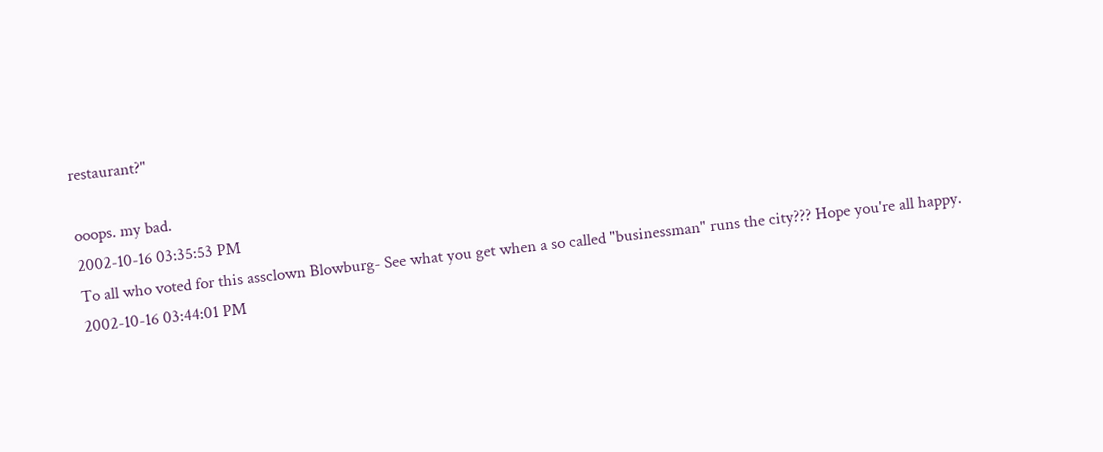restaurant?"

ooops. my bad.
2002-10-16 03:35:53 PM
To all who voted for this assclown Blowburg- See what you get when a so called "businessman" runs the city??? Hope you're all happy.
2002-10-16 03:44:01 PM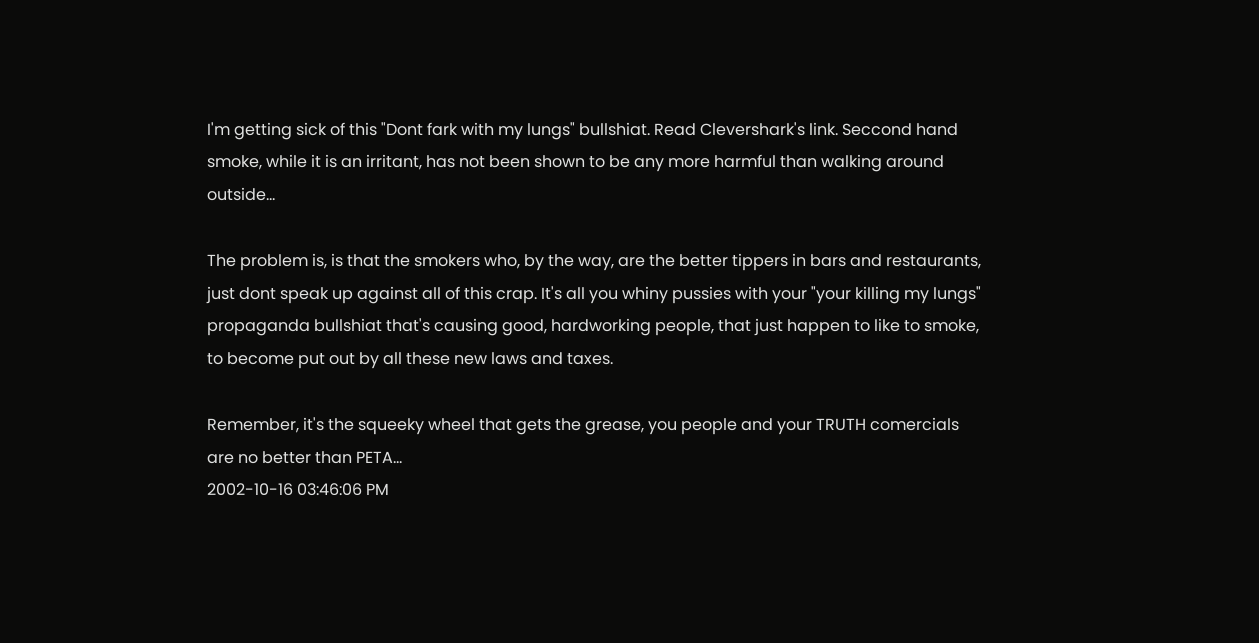I'm getting sick of this "Dont fark with my lungs" bullshiat. Read Clevershark's link. Seccond hand smoke, while it is an irritant, has not been shown to be any more harmful than walking around outside...

The problem is, is that the smokers who, by the way, are the better tippers in bars and restaurants, just dont speak up against all of this crap. It's all you whiny pussies with your "your killing my lungs" propaganda bullshiat that's causing good, hardworking people, that just happen to like to smoke, to become put out by all these new laws and taxes.

Remember, it's the squeeky wheel that gets the grease, you people and your TRUTH comercials are no better than PETA...
2002-10-16 03:46:06 PM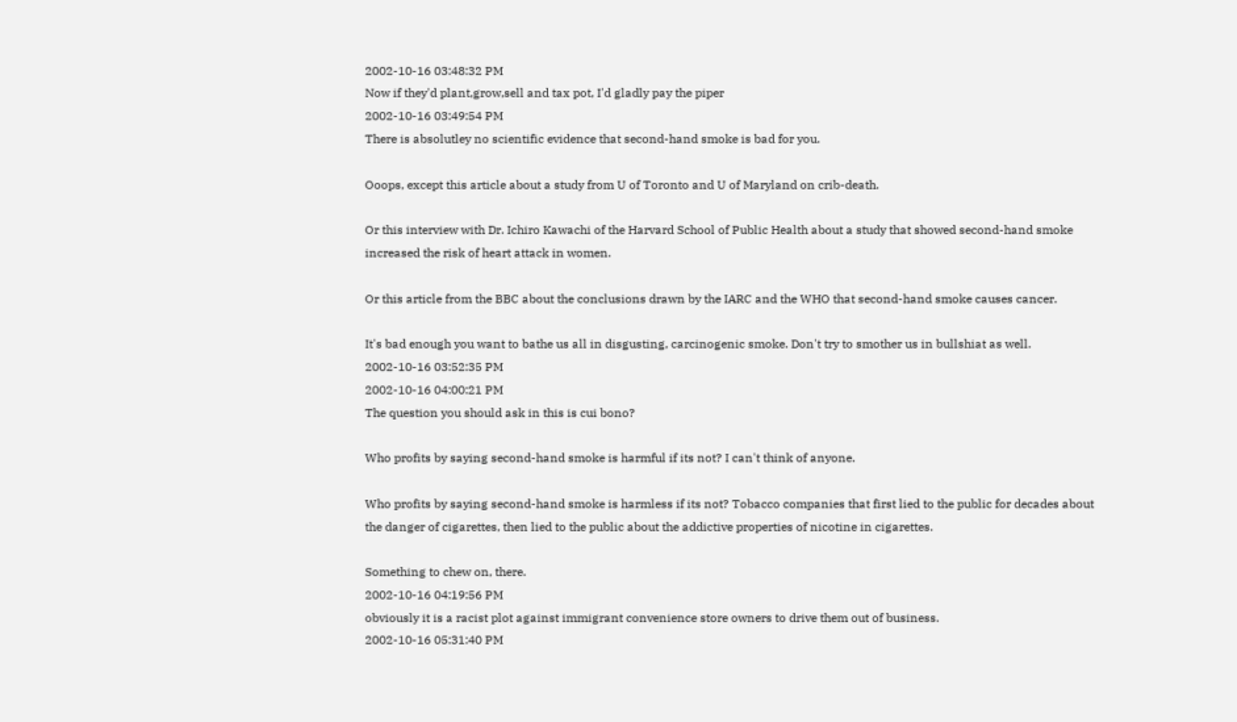2002-10-16 03:48:32 PM
Now if they'd plant,grow,sell and tax pot, I'd gladly pay the piper
2002-10-16 03:49:54 PM
There is absolutley no scientific evidence that second-hand smoke is bad for you.

Ooops, except this article about a study from U of Toronto and U of Maryland on crib-death.

Or this interview with Dr. Ichiro Kawachi of the Harvard School of Public Health about a study that showed second-hand smoke increased the risk of heart attack in women.

Or this article from the BBC about the conclusions drawn by the IARC and the WHO that second-hand smoke causes cancer.

It's bad enough you want to bathe us all in disgusting, carcinogenic smoke. Don't try to smother us in bullshiat as well.
2002-10-16 03:52:35 PM
2002-10-16 04:00:21 PM
The question you should ask in this is cui bono?

Who profits by saying second-hand smoke is harmful if its not? I can't think of anyone.

Who profits by saying second-hand smoke is harmless if its not? Tobacco companies that first lied to the public for decades about the danger of cigarettes, then lied to the public about the addictive properties of nicotine in cigarettes.

Something to chew on, there.
2002-10-16 04:19:56 PM
obviously it is a racist plot against immigrant convenience store owners to drive them out of business.
2002-10-16 05:31:40 PM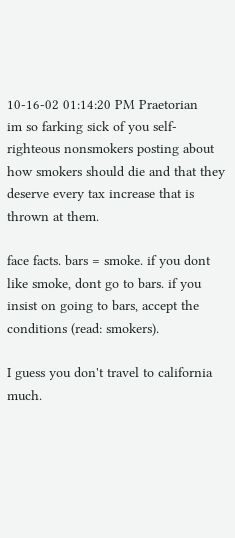10-16-02 01:14:20 PM Praetorian
im so farking sick of you self-righteous nonsmokers posting about how smokers should die and that they deserve every tax increase that is thrown at them.

face facts. bars = smoke. if you dont like smoke, dont go to bars. if you insist on going to bars, accept the conditions (read: smokers).

I guess you don't travel to california much.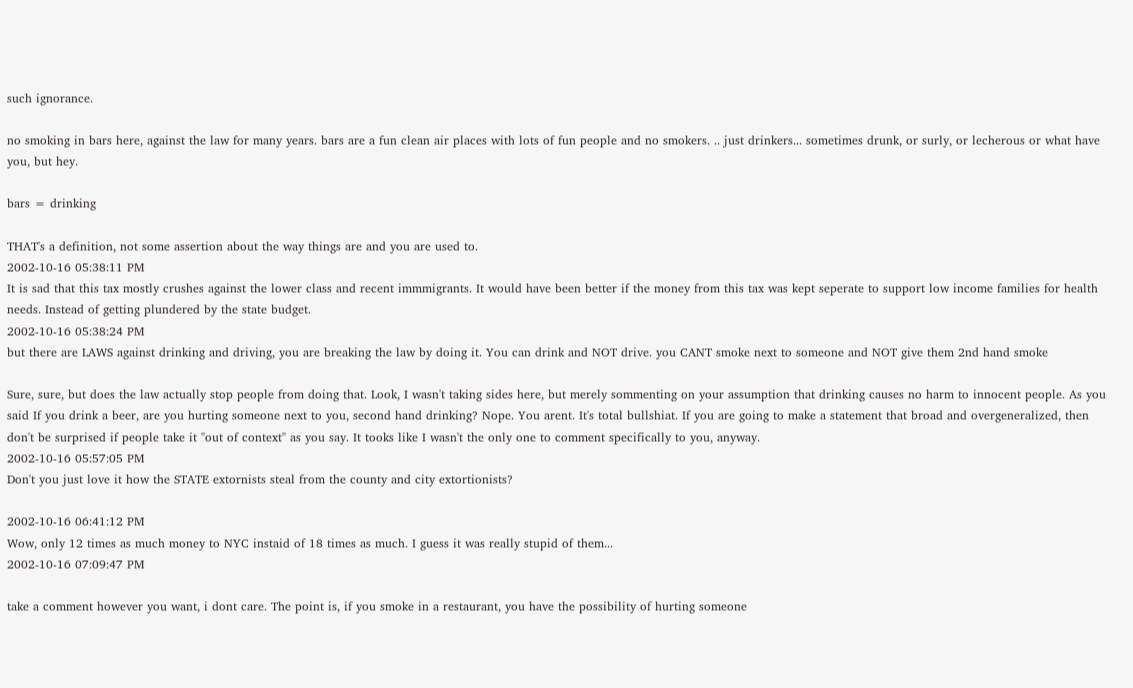such ignorance.

no smoking in bars here, against the law for many years. bars are a fun clean air places with lots of fun people and no smokers. .. just drinkers... sometimes drunk, or surly, or lecherous or what have you, but hey.

bars = drinking

THAT's a definition, not some assertion about the way things are and you are used to.
2002-10-16 05:38:11 PM
It is sad that this tax mostly crushes against the lower class and recent immmigrants. It would have been better if the money from this tax was kept seperate to support low income families for health needs. Instead of getting plundered by the state budget.
2002-10-16 05:38:24 PM
but there are LAWS against drinking and driving, you are breaking the law by doing it. You can drink and NOT drive. you CANT smoke next to someone and NOT give them 2nd hand smoke

Sure, sure, but does the law actually stop people from doing that. Look, I wasn't taking sides here, but merely sommenting on your assumption that drinking causes no harm to innocent people. As you said If you drink a beer, are you hurting someone next to you, second hand drinking? Nope. You arent. It's total bullshiat. If you are going to make a statement that broad and overgeneralized, then don't be surprised if people take it "out of context" as you say. It tooks like I wasn't the only one to comment specifically to you, anyway.
2002-10-16 05:57:05 PM
Don't you just love it how the STATE extornists steal from the county and city extortionists?

2002-10-16 06:41:12 PM
Wow, only 12 times as much money to NYC instaid of 18 times as much. I guess it was really stupid of them...
2002-10-16 07:09:47 PM

take a comment however you want, i dont care. The point is, if you smoke in a restaurant, you have the possibility of hurting someone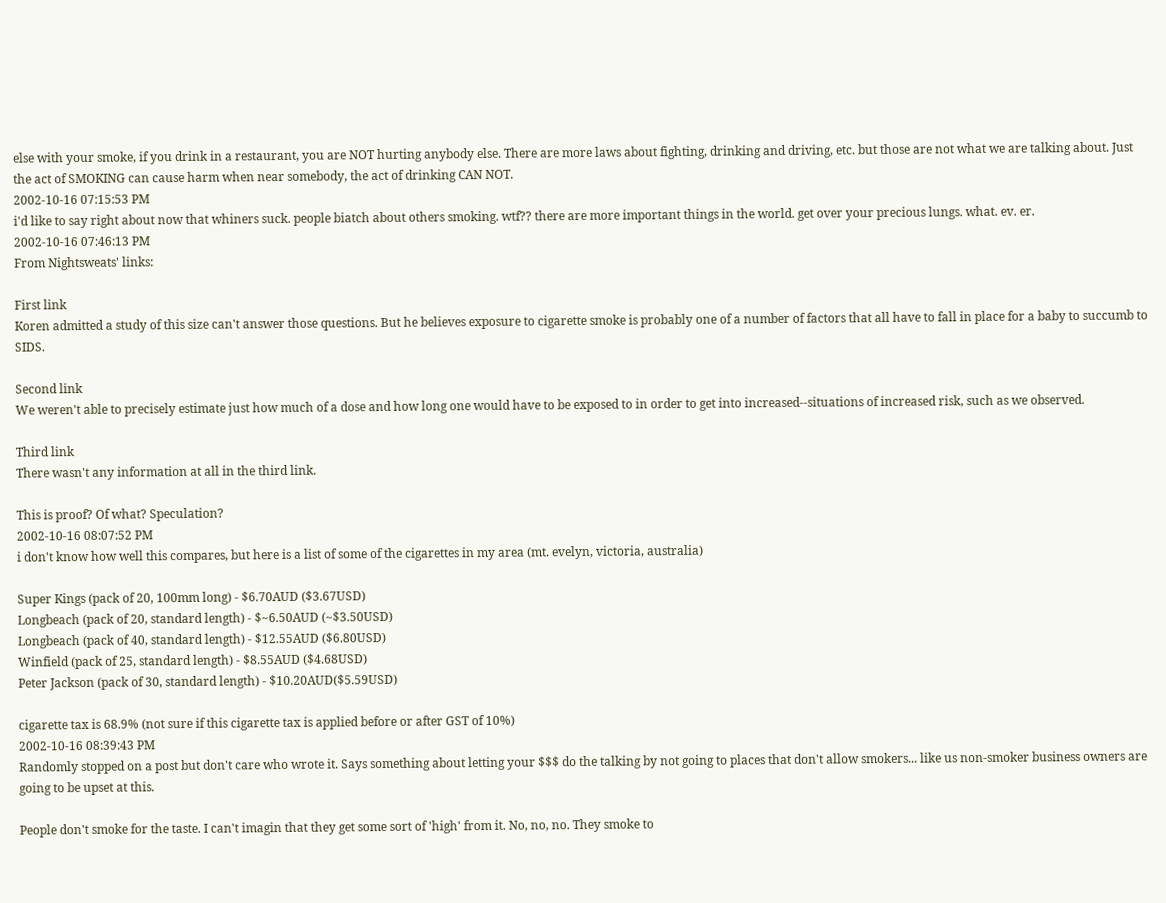else with your smoke, if you drink in a restaurant, you are NOT hurting anybody else. There are more laws about fighting, drinking and driving, etc. but those are not what we are talking about. Just the act of SMOKING can cause harm when near somebody, the act of drinking CAN NOT.
2002-10-16 07:15:53 PM
i'd like to say right about now that whiners suck. people biatch about others smoking. wtf?? there are more important things in the world. get over your precious lungs. what. ev. er.
2002-10-16 07:46:13 PM
From Nightsweats' links:

First link
Koren admitted a study of this size can't answer those questions. But he believes exposure to cigarette smoke is probably one of a number of factors that all have to fall in place for a baby to succumb to SIDS.

Second link
We weren't able to precisely estimate just how much of a dose and how long one would have to be exposed to in order to get into increased--situations of increased risk, such as we observed.

Third link
There wasn't any information at all in the third link.

This is proof? Of what? Speculation?
2002-10-16 08:07:52 PM
i don't know how well this compares, but here is a list of some of the cigarettes in my area (mt. evelyn, victoria, australia)

Super Kings (pack of 20, 100mm long) - $6.70AUD ($3.67USD)
Longbeach (pack of 20, standard length) - $~6.50AUD (~$3.50USD)
Longbeach (pack of 40, standard length) - $12.55AUD ($6.80USD)
Winfield (pack of 25, standard length) - $8.55AUD ($4.68USD)
Peter Jackson (pack of 30, standard length) - $10.20AUD($5.59USD)

cigarette tax is 68.9% (not sure if this cigarette tax is applied before or after GST of 10%)
2002-10-16 08:39:43 PM
Randomly stopped on a post but don't care who wrote it. Says something about letting your $$$ do the talking by not going to places that don't allow smokers... like us non-smoker business owners are going to be upset at this.

People don't smoke for the taste. I can't imagin that they get some sort of 'high' from it. No, no, no. They smoke to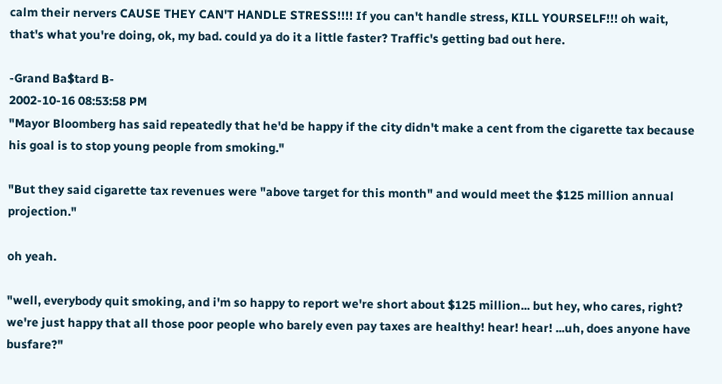calm their nervers CAUSE THEY CAN'T HANDLE STRESS!!!! If you can't handle stress, KILL YOURSELF!!! oh wait, that's what you're doing, ok, my bad. could ya do it a little faster? Traffic's getting bad out here.

-Grand Ba$tard B-
2002-10-16 08:53:58 PM
"Mayor Bloomberg has said repeatedly that he'd be happy if the city didn't make a cent from the cigarette tax because his goal is to stop young people from smoking."

"But they said cigarette tax revenues were "above target for this month" and would meet the $125 million annual projection."

oh yeah.

"well, everybody quit smoking, and i'm so happy to report we're short about $125 million... but hey, who cares, right? we're just happy that all those poor people who barely even pay taxes are healthy! hear! hear! ...uh, does anyone have busfare?"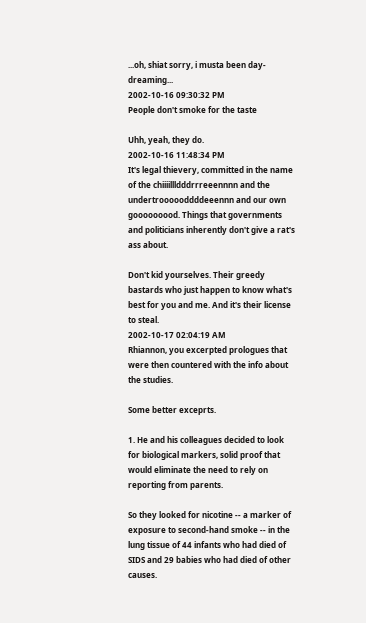...oh, shiat sorry, i musta been day-dreaming...
2002-10-16 09:30:32 PM
People don't smoke for the taste

Uhh, yeah, they do.
2002-10-16 11:48:34 PM
It's legal thievery, committed in the name of the chiiiillldddrrreeennnn and the undertroooooddddeeennn and our own gooooooood. Things that governments and politicians inherently don't give a rat's ass about.

Don't kid yourselves. Their greedy bastards who just happen to know what's best for you and me. And it's their license to steal.
2002-10-17 02:04:19 AM
Rhiannon, you excerpted prologues that were then countered with the info about the studies.

Some better exceprts.

1. He and his colleagues decided to look for biological markers, solid proof that would eliminate the need to rely on reporting from parents.

So they looked for nicotine -- a marker of exposure to second-hand smoke -- in the lung tissue of 44 infants who had died of SIDS and 29 babies who had died of other causes.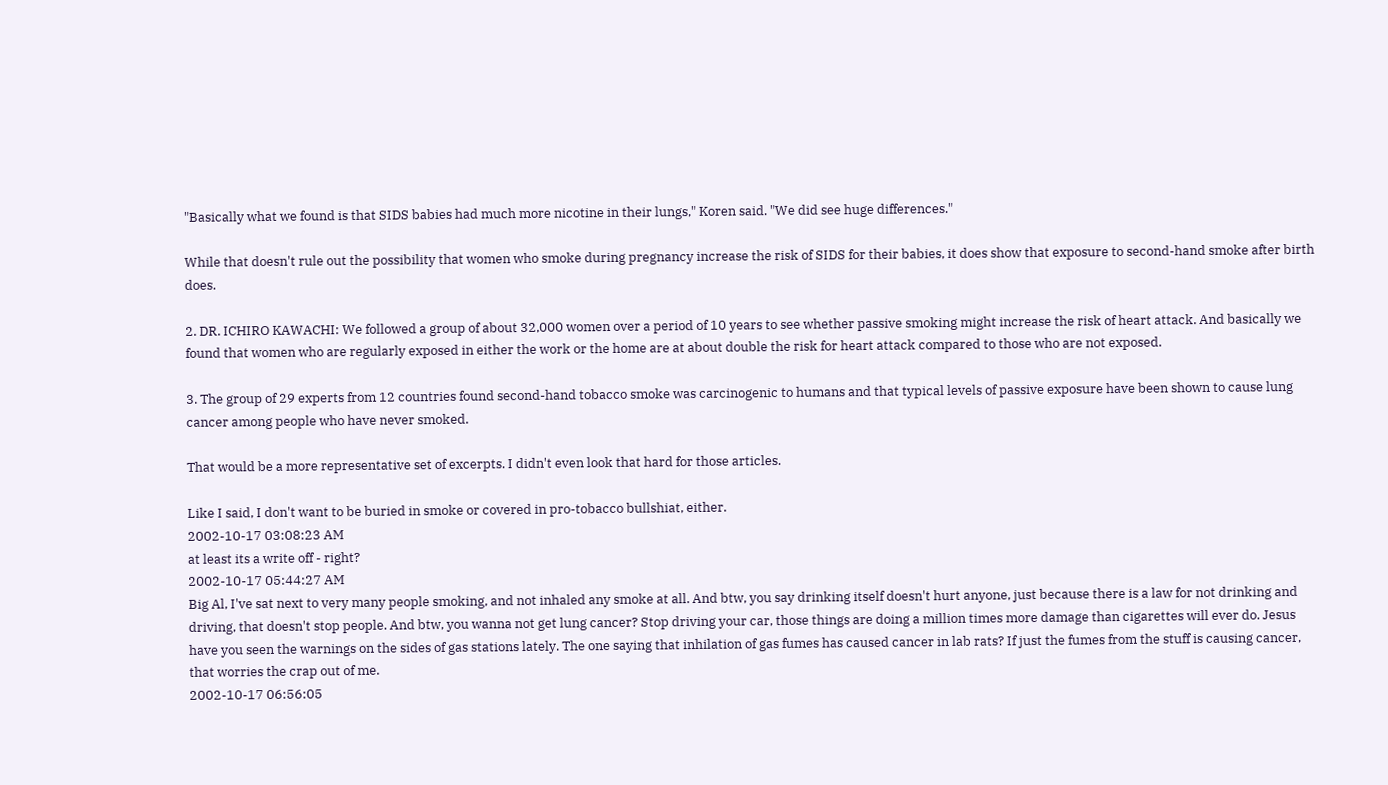"Basically what we found is that SIDS babies had much more nicotine in their lungs," Koren said. "We did see huge differences."

While that doesn't rule out the possibility that women who smoke during pregnancy increase the risk of SIDS for their babies, it does show that exposure to second-hand smoke after birth does.

2. DR. ICHIRO KAWACHI: We followed a group of about 32,000 women over a period of 10 years to see whether passive smoking might increase the risk of heart attack. And basically we found that women who are regularly exposed in either the work or the home are at about double the risk for heart attack compared to those who are not exposed.

3. The group of 29 experts from 12 countries found second-hand tobacco smoke was carcinogenic to humans and that typical levels of passive exposure have been shown to cause lung cancer among people who have never smoked.

That would be a more representative set of excerpts. I didn't even look that hard for those articles.

Like I said, I don't want to be buried in smoke or covered in pro-tobacco bullshiat, either.
2002-10-17 03:08:23 AM
at least its a write off - right?
2002-10-17 05:44:27 AM
Big Al, I've sat next to very many people smoking, and not inhaled any smoke at all. And btw, you say drinking itself doesn't hurt anyone, just because there is a law for not drinking and driving, that doesn't stop people. And btw, you wanna not get lung cancer? Stop driving your car, those things are doing a million times more damage than cigarettes will ever do. Jesus have you seen the warnings on the sides of gas stations lately. The one saying that inhilation of gas fumes has caused cancer in lab rats? If just the fumes from the stuff is causing cancer, that worries the crap out of me.
2002-10-17 06:56:05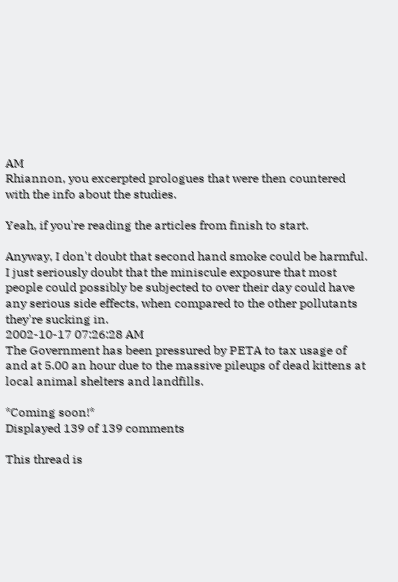AM
Rhiannon, you excerpted prologues that were then countered with the info about the studies.

Yeah, if you're reading the articles from finish to start.

Anyway, I don't doubt that second hand smoke could be harmful. I just seriously doubt that the miniscule exposure that most people could possibly be subjected to over their day could have any serious side effects, when compared to the other pollutants they're sucking in.
2002-10-17 07:26:28 AM
The Government has been pressured by PETA to tax usage of and at 5.00 an hour due to the massive pileups of dead kittens at local animal shelters and landfills.

*Coming soon!*
Displayed 139 of 139 comments

This thread is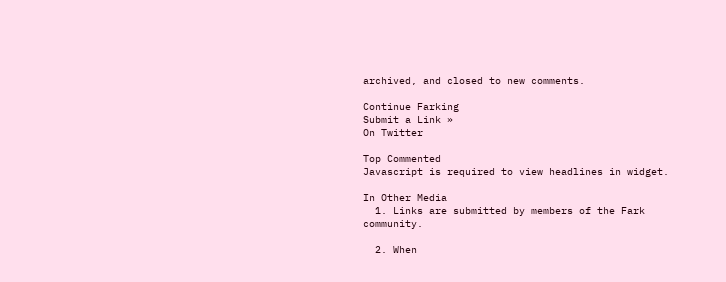archived, and closed to new comments.

Continue Farking
Submit a Link »
On Twitter

Top Commented
Javascript is required to view headlines in widget.

In Other Media
  1. Links are submitted by members of the Fark community.

  2. When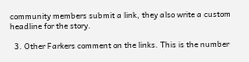community members submit a link, they also write a custom headline for the story.

  3. Other Farkers comment on the links. This is the number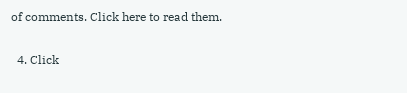of comments. Click here to read them.

  4. Click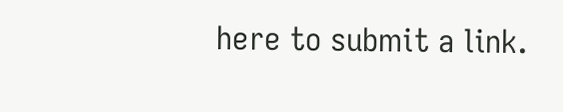here to submit a link.